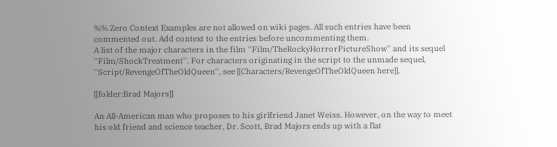%% Zero Context Examples are not allowed on wiki pages. All such entries have been commented out. Add context to the entries before uncommenting them.
A list of the major characters in the film ''Film/TheRockyHorrorPictureShow'' and its sequel ''Film/ShockTreatment''. For characters originating in the script to the unmade sequel, ''Script/RevengeOfTheOldQueen'', see [[Characters/RevengeOfTheOldQueen here]].

[[folder:Brad Majors]]

An All-American man who proposes to his girlfriend Janet Weiss. However, on the way to meet his old friend and science teacher, Dr. Scott, Brad Majors ends up with a flat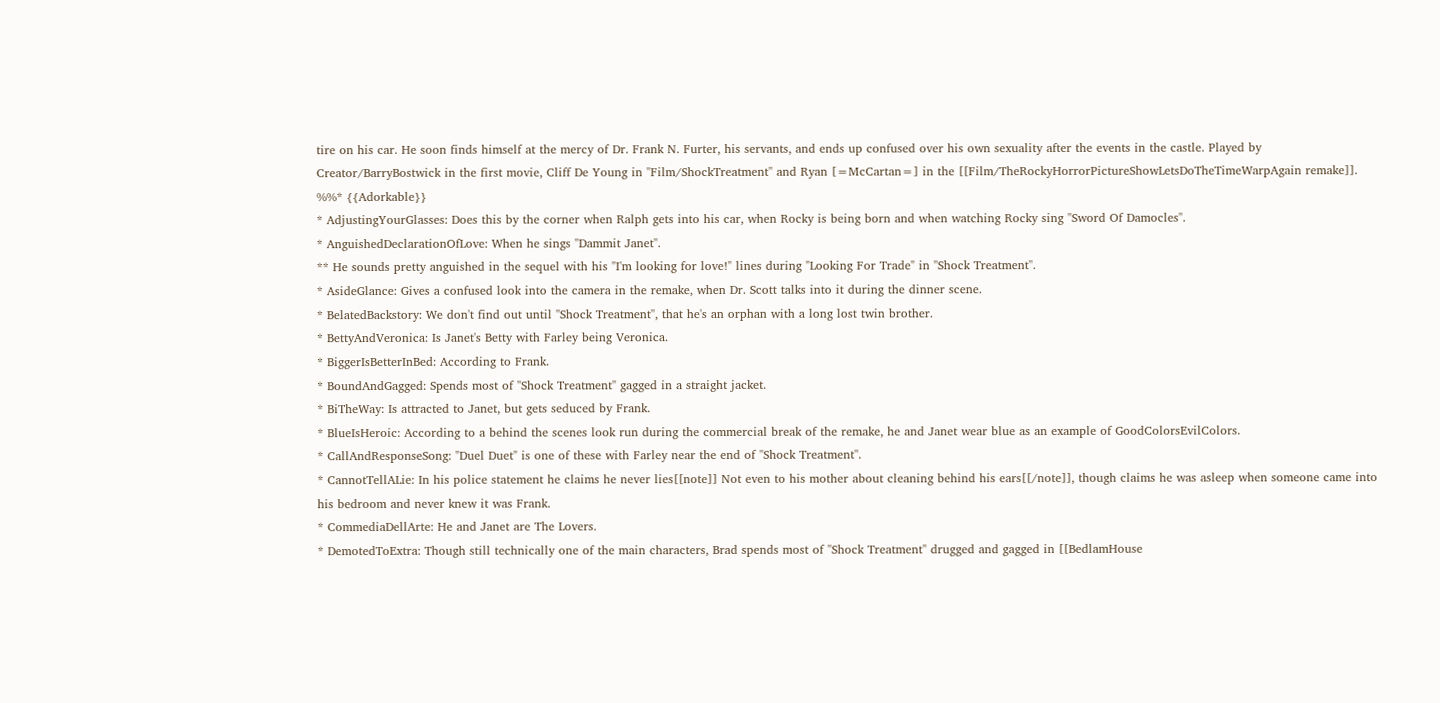tire on his car. He soon finds himself at the mercy of Dr. Frank N. Furter, his servants, and ends up confused over his own sexuality after the events in the castle. Played by Creator/BarryBostwick in the first movie, Cliff De Young in ''Film/ShockTreatment'' and Ryan [=McCartan=] in the [[Film/TheRockyHorrorPictureShowLetsDoTheTimeWarpAgain remake]].
%%* {{Adorkable}}
* AdjustingYourGlasses: Does this by the corner when Ralph gets into his car, when Rocky is being born and when watching Rocky sing ''Sword Of Damocles''.
* AnguishedDeclarationOfLove: When he sings ''Dammit Janet''.
** He sounds pretty anguished in the sequel with his "I'm looking for love!" lines during "Looking For Trade" in ''Shock Treatment''.
* AsideGlance: Gives a confused look into the camera in the remake, when Dr. Scott talks into it during the dinner scene.
* BelatedBackstory: We don't find out until ''Shock Treatment'', that he's an orphan with a long lost twin brother.
* BettyAndVeronica: Is Janet's Betty with Farley being Veronica.
* BiggerIsBetterInBed: According to Frank.
* BoundAndGagged: Spends most of ''Shock Treatment'' gagged in a straight jacket.
* BiTheWay: Is attracted to Janet, but gets seduced by Frank.
* BlueIsHeroic: According to a behind the scenes look run during the commercial break of the remake, he and Janet wear blue as an example of GoodColorsEvilColors.
* CallAndResponseSong: "Duel Duet" is one of these with Farley near the end of ''Shock Treatment''.
* CannotTellALie: In his police statement he claims he never lies[[note]] Not even to his mother about cleaning behind his ears[[/note]], though claims he was asleep when someone came into his bedroom and never knew it was Frank.
* CommediaDellArte: He and Janet are The Lovers.
* DemotedToExtra: Though still technically one of the main characters, Brad spends most of ''Shock Treatment'' drugged and gagged in [[BedlamHouse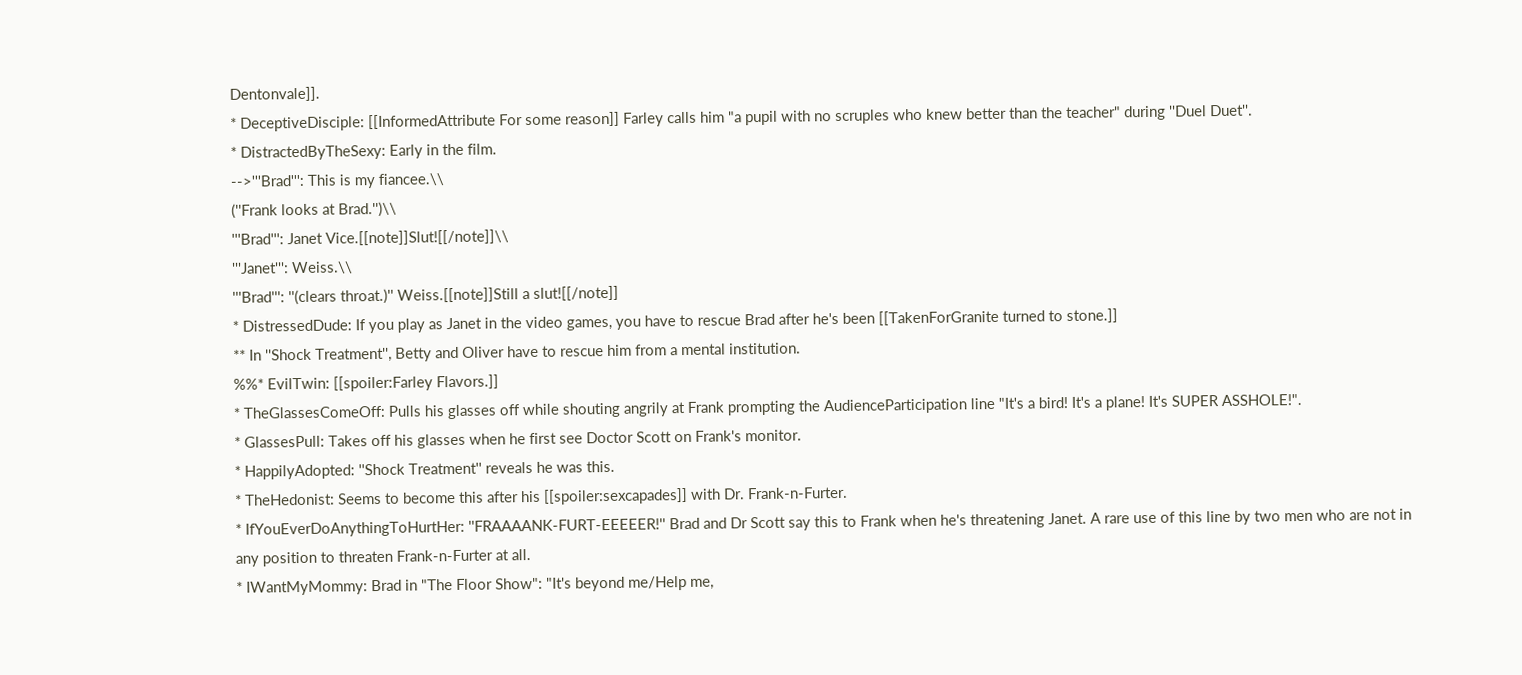Dentonvale]].
* DeceptiveDisciple: [[InformedAttribute For some reason]] Farley calls him "a pupil with no scruples who knew better than the teacher" during ''Duel Duet''.
* DistractedByTheSexy: Early in the film.
-->'''Brad''': This is my fiancee.\\
(''Frank looks at Brad.'')\\
'''Brad''': Janet Vice.[[note]]Slut![[/note]]\\
'''Janet''': Weiss.\\
'''Brad''': ''(clears throat.)'' Weiss.[[note]]Still a slut![[/note]]
* DistressedDude: If you play as Janet in the video games, you have to rescue Brad after he's been [[TakenForGranite turned to stone.]]
** In ''Shock Treatment'', Betty and Oliver have to rescue him from a mental institution.
%%* EvilTwin: [[spoiler:Farley Flavors.]]
* TheGlassesComeOff: Pulls his glasses off while shouting angrily at Frank prompting the AudienceParticipation line "It's a bird! It's a plane! It's SUPER ASSHOLE!".
* GlassesPull: Takes off his glasses when he first see Doctor Scott on Frank's monitor.
* HappilyAdopted: ''Shock Treatment'' reveals he was this.
* TheHedonist: Seems to become this after his [[spoiler:sexcapades]] with Dr. Frank-n-Furter.
* IfYouEverDoAnythingToHurtHer: ''FRAAAANK-FURT-EEEEER!'' Brad and Dr Scott say this to Frank when he's threatening Janet. A rare use of this line by two men who are not in any position to threaten Frank-n-Furter at all.
* IWantMyMommy: Brad in "The Floor Show": "It's beyond me/Help me,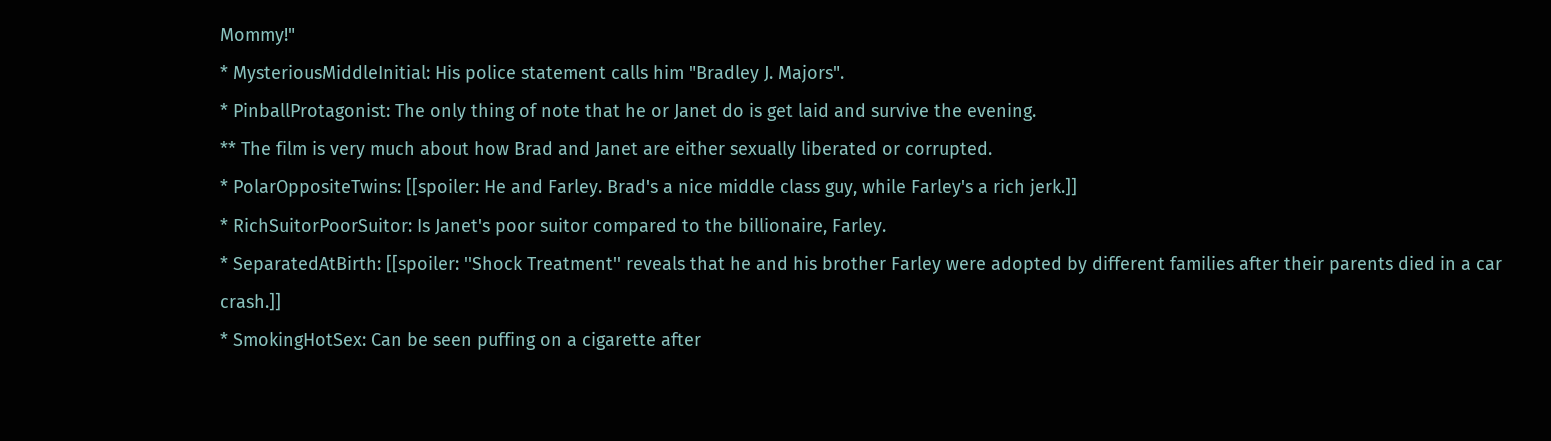Mommy!"
* MysteriousMiddleInitial: His police statement calls him "Bradley J. Majors".
* PinballProtagonist: The only thing of note that he or Janet do is get laid and survive the evening.
** The film is very much about how Brad and Janet are either sexually liberated or corrupted.
* PolarOppositeTwins: [[spoiler: He and Farley. Brad's a nice middle class guy, while Farley's a rich jerk.]]
* RichSuitorPoorSuitor: Is Janet's poor suitor compared to the billionaire, Farley.
* SeparatedAtBirth: [[spoiler: ''Shock Treatment'' reveals that he and his brother Farley were adopted by different families after their parents died in a car crash.]]
* SmokingHotSex: Can be seen puffing on a cigarette after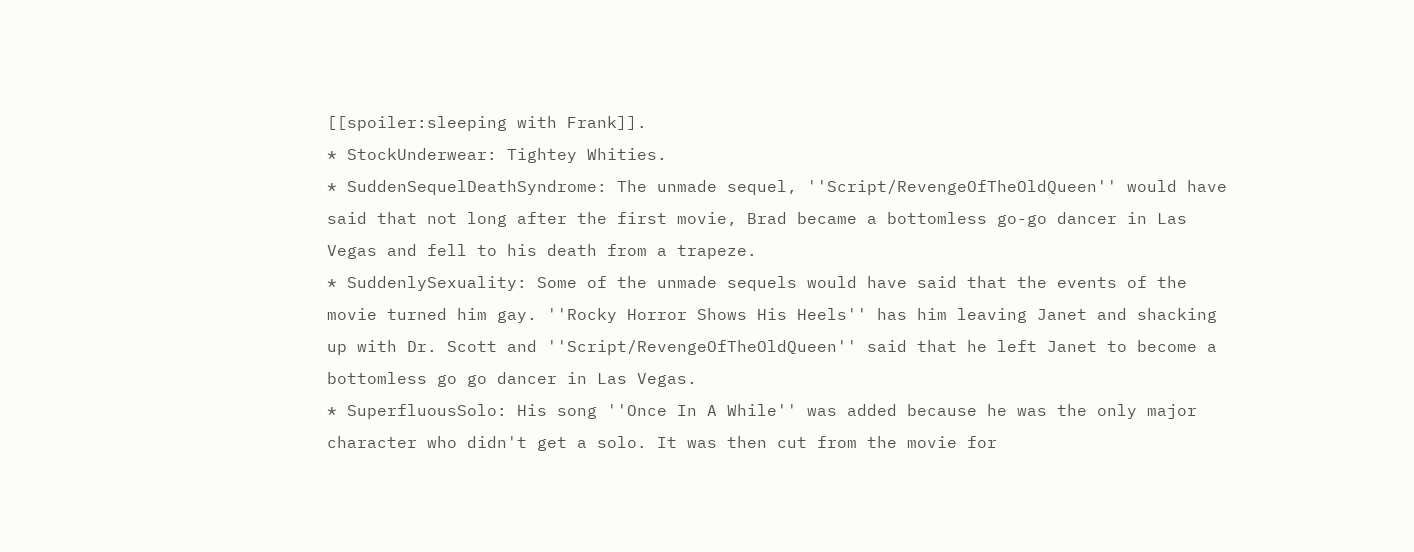[[spoiler:sleeping with Frank]].
* StockUnderwear: Tightey Whities.
* SuddenSequelDeathSyndrome: The unmade sequel, ''Script/RevengeOfTheOldQueen'' would have said that not long after the first movie, Brad became a bottomless go-go dancer in Las Vegas and fell to his death from a trapeze.
* SuddenlySexuality: Some of the unmade sequels would have said that the events of the movie turned him gay. ''Rocky Horror Shows His Heels'' has him leaving Janet and shacking up with Dr. Scott and ''Script/RevengeOfTheOldQueen'' said that he left Janet to become a bottomless go go dancer in Las Vegas.
* SuperfluousSolo: His song ''Once In A While'' was added because he was the only major character who didn't get a solo. It was then cut from the movie for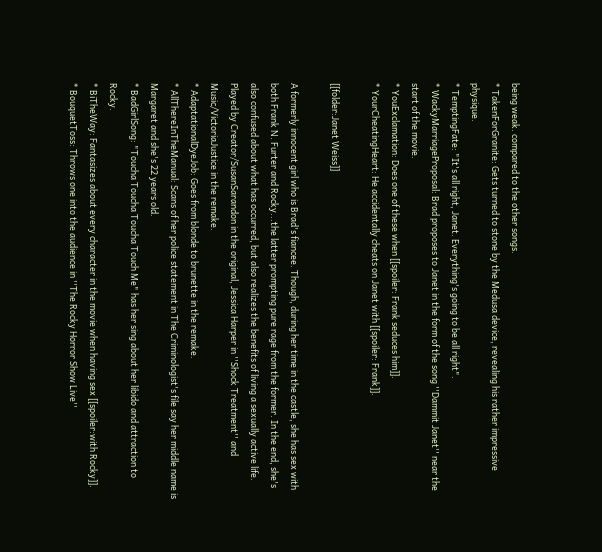being weak. compared to the other songs.
* TakenForGranite: Gets turned to stone by the Medusa device, revealing his rather impressive physique.
* TemptingFate: "It's all right, Janet. Everything's going to be all right".
* WackyMarriageProposal: Brad proposes to Janet in the form of the song ''Dammit Janet'' near the start of the movie.
* YouExclamation: Does one of these when [[spoiler: Frank seduces him]].
* YourCheatingHeart: He accidentally cheats on Janet with [[spoiler: Frank]].

[[folder:Janet Weiss]]

A formerly innocent girl who is Brad's fiancee. Though, during her time in the castle, she has sex with both Frank N. Furter and Rocky...the latter prompting pure rage from the former. In the end, she's also confused about what has occurred, but also realizes the benefits of living a sexually active life. Played by Creator/SusanSarandon in the original, Jessica Harper in ''Shock Treatment'' and Music/VictoriaJustice in the remake.
* AdaptationalDyeJob: Goes from blonde to brunette in the remake.
* AllThereInTheManual: Scans of her police statement in The Criminologist's file say her middle name is Margaret and she's 22 years old.
* BadGirlSong: "Toucha Toucha Toucha Touch Me" has her sing about her libido and attraction to Rocky.
* BiTheWay: Fantasizes about every character in the movie when having sex [[spoiler:with Rocky]].
* BouquetToss: Throws one into the audience in ''The Rocky Horror Show Live''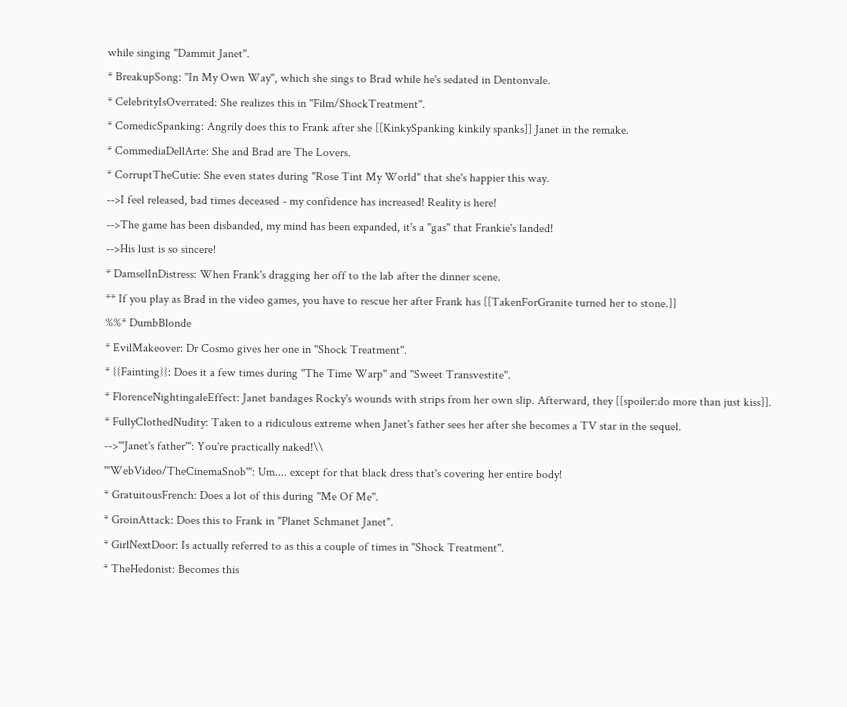while singing ''Dammit Janet''.
* BreakupSong: ''In My Own Way'', which she sings to Brad while he's sedated in Dentonvale.
* CelebrityIsOverrated: She realizes this in ''Film/ShockTreatment''.
* ComedicSpanking: Angrily does this to Frank after she [[KinkySpanking kinkily spanks]] Janet in the remake.
* CommediaDellArte: She and Brad are The Lovers.
* CorruptTheCutie: She even states during "Rose Tint My World" that she's happier this way.
-->I feel released, bad times deceased - my confidence has increased! Reality is here!
-->The game has been disbanded, my mind has been expanded, it's a ''gas'' that Frankie's landed!
-->His lust is so sincere!
* DamselInDistress: When Frank's dragging her off to the lab after the dinner scene.
** If you play as Brad in the video games, you have to rescue her after Frank has [[TakenForGranite turned her to stone.]]
%%* DumbBlonde
* EvilMakeover: Dr Cosmo gives her one in ''Shock Treatment''.
* {{Fainting}}: Does it a few times during ''The Time Warp'' and ''Sweet Transvestite''.
* FlorenceNightingaleEffect: Janet bandages Rocky's wounds with strips from her own slip. Afterward, they [[spoiler:do more than just kiss]].
* FullyClothedNudity: Taken to a ridiculous extreme when Janet's father sees her after she becomes a TV star in the sequel.
-->'''Janet's father''': You're practically naked!\\
'''WebVideo/TheCinemaSnob''': Um.... except for that black dress that's covering her entire body!
* GratuitousFrench: Does a lot of this during ''Me Of Me''.
* GroinAttack: Does this to Frank in "Planet Schmanet Janet".
* GirlNextDoor: Is actually referred to as this a couple of times in ''Shock Treatment''.
* TheHedonist: Becomes this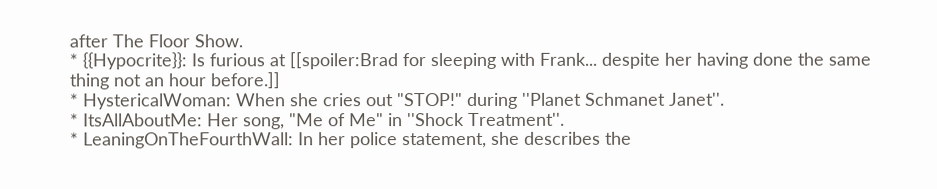after The Floor Show.
* {{Hypocrite}}: Is furious at [[spoiler:Brad for sleeping with Frank... despite her having done the same thing not an hour before.]]
* HystericalWoman: When she cries out "STOP!" during ''Planet Schmanet Janet''.
* ItsAllAboutMe: Her song, "Me of Me" in ''Shock Treatment''.
* LeaningOnTheFourthWall: In her police statement, she describes the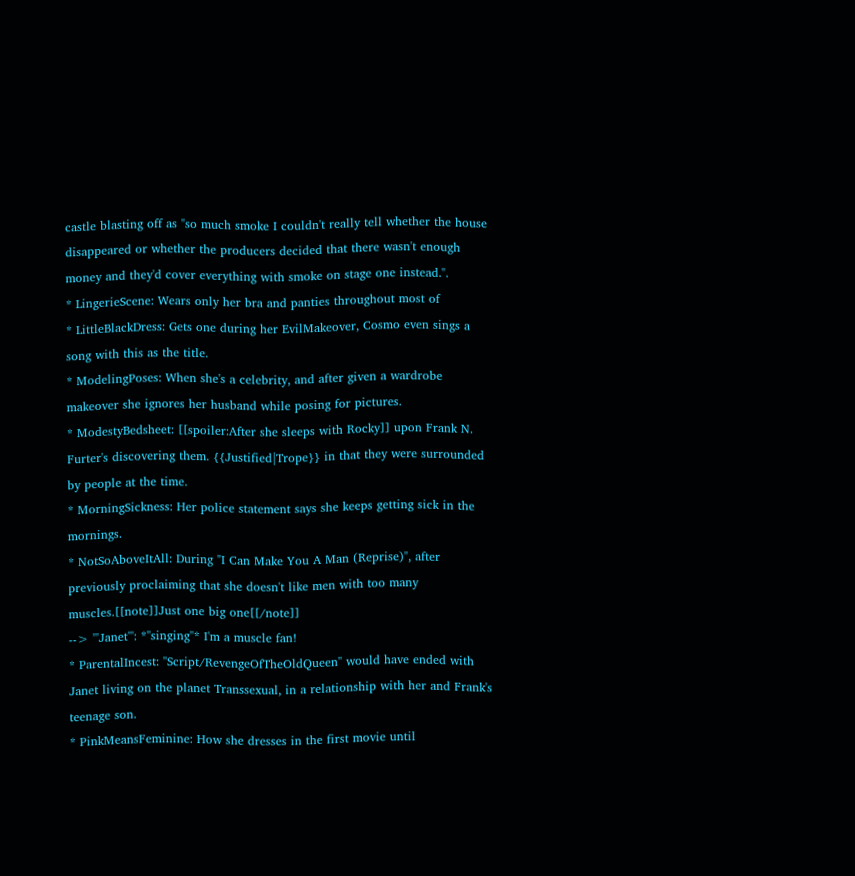castle blasting off as "so much smoke I couldn't really tell whether the house disappeared or whether the producers decided that there wasn't enough money and they'd cover everything with smoke on stage one instead.".
* LingerieScene: Wears only her bra and panties throughout most of
* LittleBlackDress: Gets one during her EvilMakeover, Cosmo even sings a song with this as the title.
* ModelingPoses: When she's a celebrity, and after given a wardrobe makeover she ignores her husband while posing for pictures.
* ModestyBedsheet: [[spoiler:After she sleeps with Rocky]] upon Frank N. Furter's discovering them. {{Justified|Trope}} in that they were surrounded by people at the time.
* MorningSickness: Her police statement says she keeps getting sick in the mornings.
* NotSoAboveItAll: During "I Can Make You A Man (Reprise)", after previously proclaiming that she doesn't like men with too many muscles.[[note]]Just one big one[[/note]]
--> '''Janet''': *''singing''* I'm a muscle fan!
* ParentalIncest: ''Script/RevengeOfTheOldQueen'' would have ended with Janet living on the planet Transsexual, in a relationship with her and Frank's teenage son.
* PinkMeansFeminine: How she dresses in the first movie until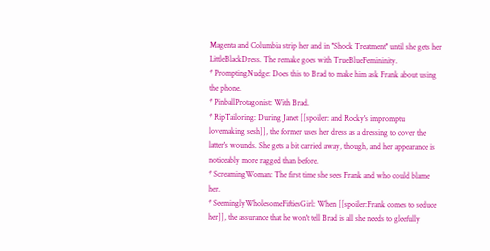Magenta and Columbia strip her and in ''Shock Treatment'' until she gets her LittleBlackDress. The remake goes with TrueBlueFemininity.
* PromptingNudge: Does this to Brad to make him ask Frank about using the phone.
* PinballProtagonist: With Brad.
* RipTailoring: During Janet [[spoiler: and Rocky's impromptu lovemaking sesh]], the former uses her dress as a dressing to cover the latter's wounds. She gets a bit carried away, though, and her appearance is noticeably more ragged than before.
* ScreamingWoman: The first time she sees Frank and who could blame her.
* SeeminglyWholesomeFiftiesGirl: When [[spoiler:Frank comes to seduce her]], the assurance that he won't tell Brad is all she needs to gleefully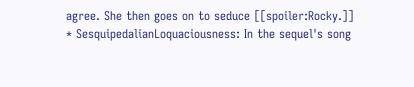agree. She then goes on to seduce [[spoiler:Rocky.]]
* SesquipedalianLoquaciousness: In the sequel's song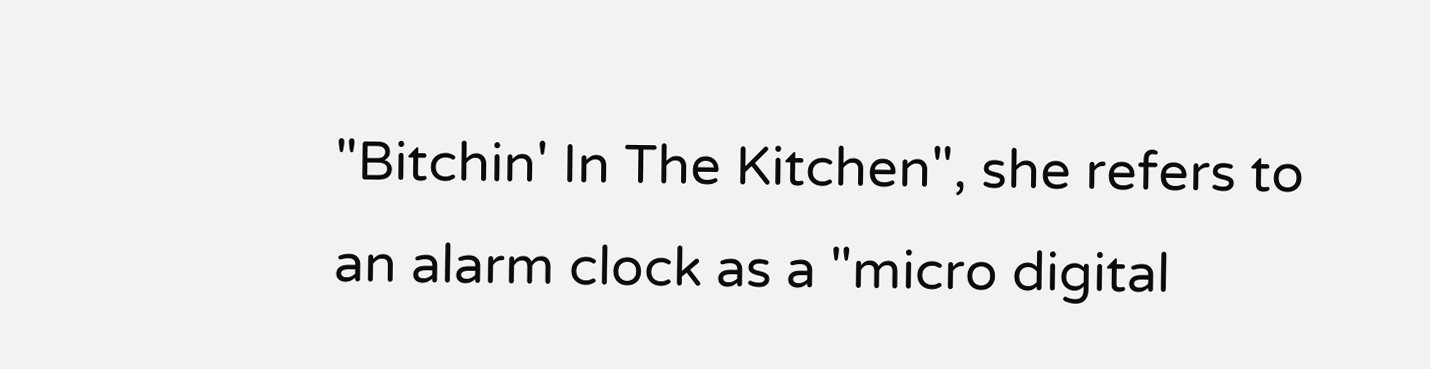"Bitchin' In The Kitchen", she refers to an alarm clock as a "micro digital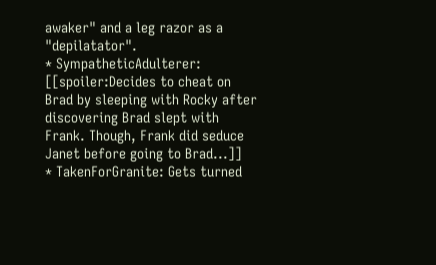awaker" and a leg razor as a "depilatator".
* SympatheticAdulterer: [[spoiler:Decides to cheat on Brad by sleeping with Rocky after discovering Brad slept with Frank. Though, Frank did seduce Janet before going to Brad...]]
* TakenForGranite: Gets turned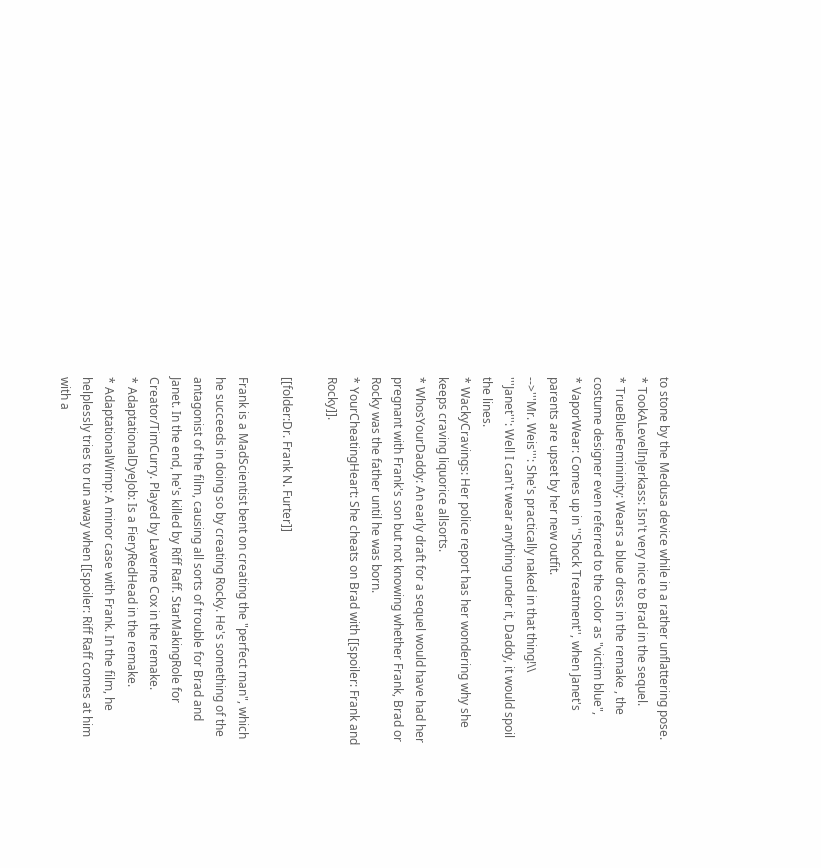to stone by the Medusa device while in a rather unflattering pose.
* TookALevelInJerkass: Isn't very nice to Brad in the sequel.
* TrueBlueFemininity: Wears a blue dress in the remake , the costume designer even referred to the color as "victim blue",
* VaporWear: Comes up in ''Shock Treatment'', when Janet's parents are upset by her new outfit.
-->'''Mr. Weis''': She's practically naked in that thing!\\
'''Janet''': Well I can't wear anything under it, Daddy, it would spoil the lines.
* WackyCravings: Her police report has her wondering why she keeps craving liquorice allsorts.
* WhosYourDaddy: An early draft for a sequel would have had her pregnant with Frank's son but not knowing whether Frank, Brad or Rocky was the father until he was born.
* YourCheatingHeart: She cheats on Brad with [[spoiler: Frank and Rocky]].

[[folder:Dr. Frank N. Furter]]

Frank is a MadScientist bent on creating the "perfect man", which he succeeds in doing so by creating Rocky. He's something of the antagonist of the film, causing all sorts of trouble for Brad and Janet. In the end, he's killed by Riff Raff. StarMakingRole for Creator/TimCurry. Played by Laverne Cox in the remake.
* AdaptationalDyeJob: Is a FieryRedHead in the remake.
* AdaptationalWimp: A minor case with Frank. In the film, he helplessly tries to run away when [[spoiler: Riff Raff comes at him with a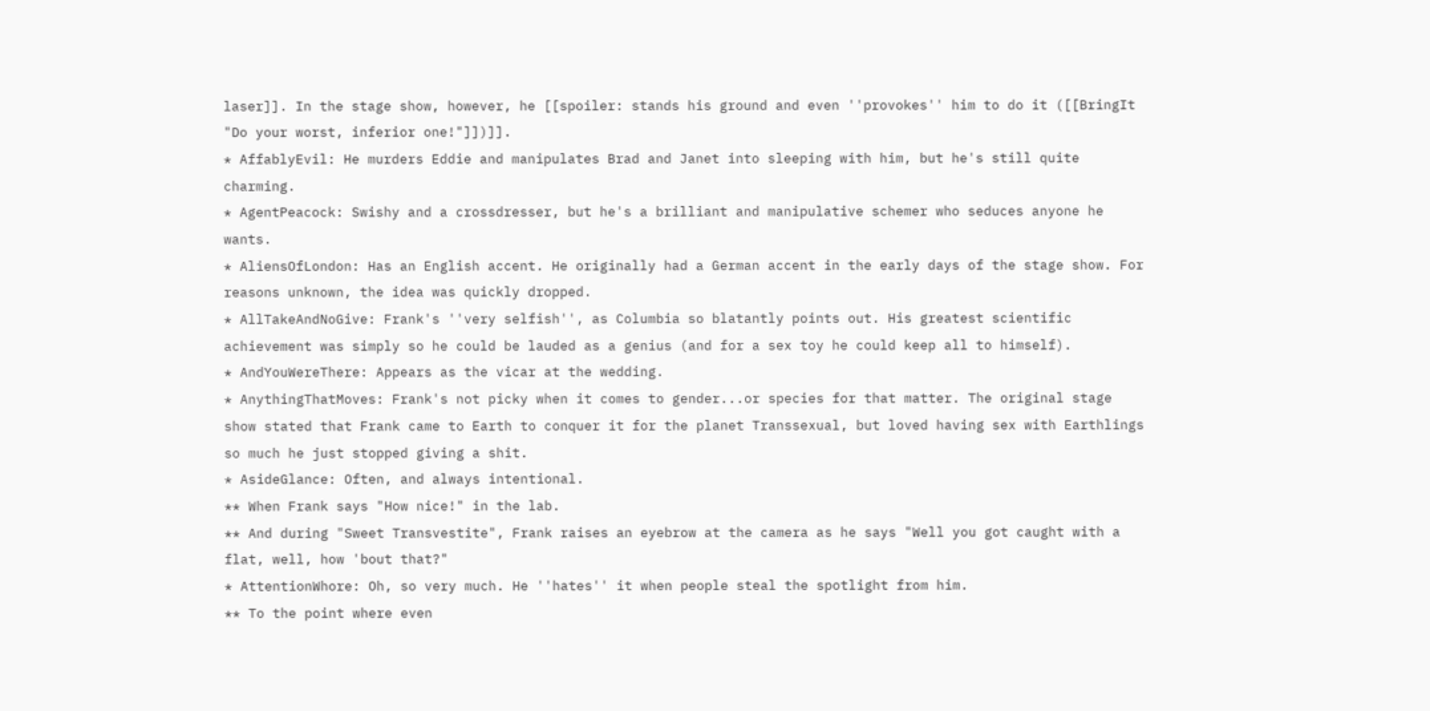laser]]. In the stage show, however, he [[spoiler: stands his ground and even ''provokes'' him to do it ([[BringIt "Do your worst, inferior one!"]])]].
* AffablyEvil: He murders Eddie and manipulates Brad and Janet into sleeping with him, but he's still quite charming.
* AgentPeacock: Swishy and a crossdresser, but he's a brilliant and manipulative schemer who seduces anyone he wants.
* AliensOfLondon: Has an English accent. He originally had a German accent in the early days of the stage show. For reasons unknown, the idea was quickly dropped.
* AllTakeAndNoGive: Frank's ''very selfish'', as Columbia so blatantly points out. His greatest scientific achievement was simply so he could be lauded as a genius (and for a sex toy he could keep all to himself).
* AndYouWereThere: Appears as the vicar at the wedding.
* AnythingThatMoves: Frank's not picky when it comes to gender...or species for that matter. The original stage show stated that Frank came to Earth to conquer it for the planet Transsexual, but loved having sex with Earthlings so much he just stopped giving a shit.
* AsideGlance: Often, and always intentional.
** When Frank says "How nice!" in the lab.
** And during "Sweet Transvestite", Frank raises an eyebrow at the camera as he says "Well you got caught with a flat, well, how 'bout that?"
* AttentionWhore: Oh, so very much. He ''hates'' it when people steal the spotlight from him.
** To the point where even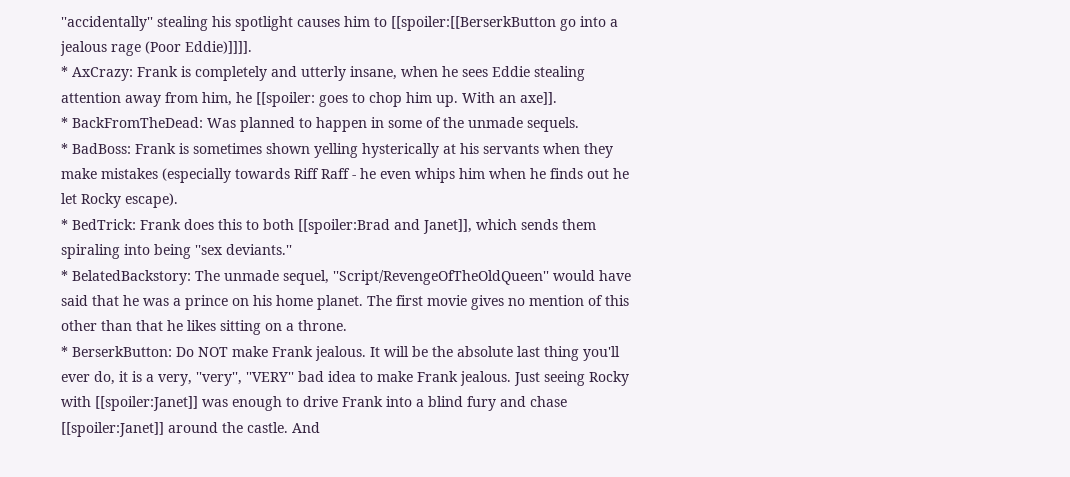''accidentally'' stealing his spotlight causes him to [[spoiler:[[BerserkButton go into a jealous rage (Poor Eddie)]]]].
* AxCrazy: Frank is completely and utterly insane, when he sees Eddie stealing attention away from him, he [[spoiler: goes to chop him up. With an axe]].
* BackFromTheDead: Was planned to happen in some of the unmade sequels.
* BadBoss: Frank is sometimes shown yelling hysterically at his servants when they make mistakes (especially towards Riff Raff - he even whips him when he finds out he let Rocky escape).
* BedTrick: Frank does this to both [[spoiler:Brad and Janet]], which sends them spiraling into being ''sex deviants.''
* BelatedBackstory: The unmade sequel, ''Script/RevengeOfTheOldQueen'' would have said that he was a prince on his home planet. The first movie gives no mention of this other than that he likes sitting on a throne.
* BerserkButton: Do NOT make Frank jealous. It will be the absolute last thing you'll ever do, it is a very, ''very'', ''VERY'' bad idea to make Frank jealous. Just seeing Rocky with [[spoiler:Janet]] was enough to drive Frank into a blind fury and chase [[spoiler:Janet]] around the castle. And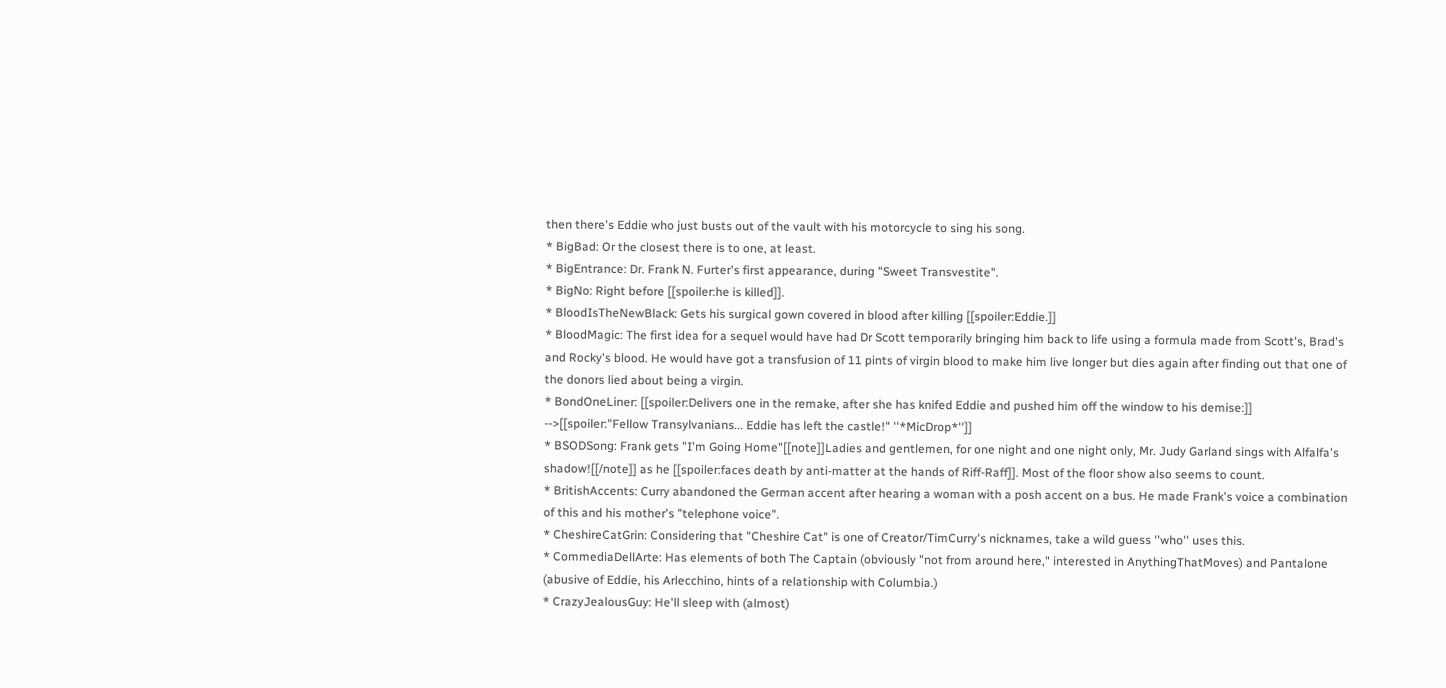then there's Eddie who just busts out of the vault with his motorcycle to sing his song.
* BigBad: Or the closest there is to one, at least.
* BigEntrance: Dr. Frank N. Furter's first appearance, during "Sweet Transvestite".
* BigNo: Right before [[spoiler:he is killed]].
* BloodIsTheNewBlack: Gets his surgical gown covered in blood after killing [[spoiler:Eddie.]]
* BloodMagic: The first idea for a sequel would have had Dr Scott temporarily bringing him back to life using a formula made from Scott's, Brad's and Rocky's blood. He would have got a transfusion of 11 pints of virgin blood to make him live longer but dies again after finding out that one of the donors lied about being a virgin.
* BondOneLiner: [[spoiler:Delivers one in the remake, after she has knifed Eddie and pushed him off the window to his demise:]]
-->[[spoiler:"Fellow Transylvanians... Eddie has left the castle!" ''*MicDrop*'']]
* BSODSong: Frank gets "I'm Going Home"[[note]]Ladies and gentlemen, for one night and one night only, Mr. Judy Garland sings with Alfalfa's shadow![[/note]] as he [[spoiler:faces death by anti-matter at the hands of Riff-Raff]]. Most of the floor show also seems to count.
* BritishAccents: Curry abandoned the German accent after hearing a woman with a posh accent on a bus. He made Frank's voice a combination of this and his mother's "telephone voice".
* CheshireCatGrin: Considering that "Cheshire Cat" is one of Creator/TimCurry's nicknames, take a wild guess ''who'' uses this.
* CommediaDellArte: Has elements of both The Captain (obviously "not from around here," interested in AnythingThatMoves) and Pantalone (abusive of Eddie, his Arlecchino, hints of a relationship with Columbia.)
* CrazyJealousGuy: He'll sleep with (almost)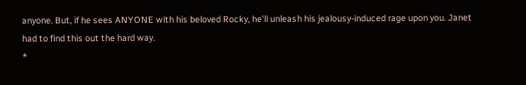anyone. But, if he sees ANYONE with his beloved Rocky, he'll unleash his jealousy-induced rage upon you. Janet had to find this out the hard way.
*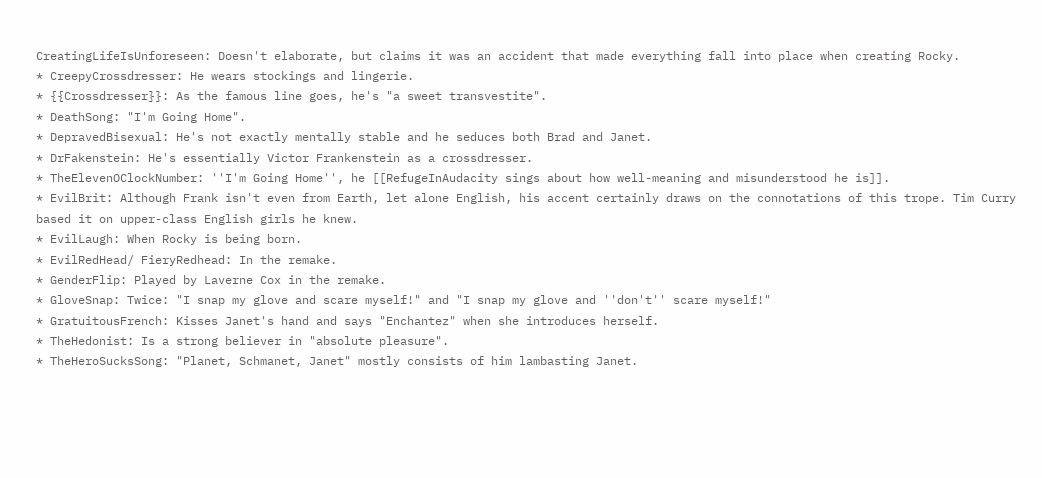CreatingLifeIsUnforeseen: Doesn't elaborate, but claims it was an accident that made everything fall into place when creating Rocky.
* CreepyCrossdresser: He wears stockings and lingerie.
* {{Crossdresser}}: As the famous line goes, he's "a sweet transvestite".
* DeathSong: "I'm Going Home".
* DepravedBisexual: He's not exactly mentally stable and he seduces both Brad and Janet.
* DrFakenstein: He's essentially Victor Frankenstein as a crossdresser.
* TheElevenOClockNumber: ''I'm Going Home'', he [[RefugeInAudacity sings about how well-meaning and misunderstood he is]].
* EvilBrit: Although Frank isn't even from Earth, let alone English, his accent certainly draws on the connotations of this trope. Tim Curry based it on upper-class English girls he knew.
* EvilLaugh: When Rocky is being born.
* EvilRedHead/ FieryRedhead: In the remake.
* GenderFlip: Played by Laverne Cox in the remake.
* GloveSnap: Twice: "I snap my glove and scare myself!" and "I snap my glove and ''don't'' scare myself!"
* GratuitousFrench: Kisses Janet's hand and says "Enchantez" when she introduces herself.
* TheHedonist: Is a strong believer in "absolute pleasure".
* TheHeroSucksSong: "Planet, Schmanet, Janet" mostly consists of him lambasting Janet.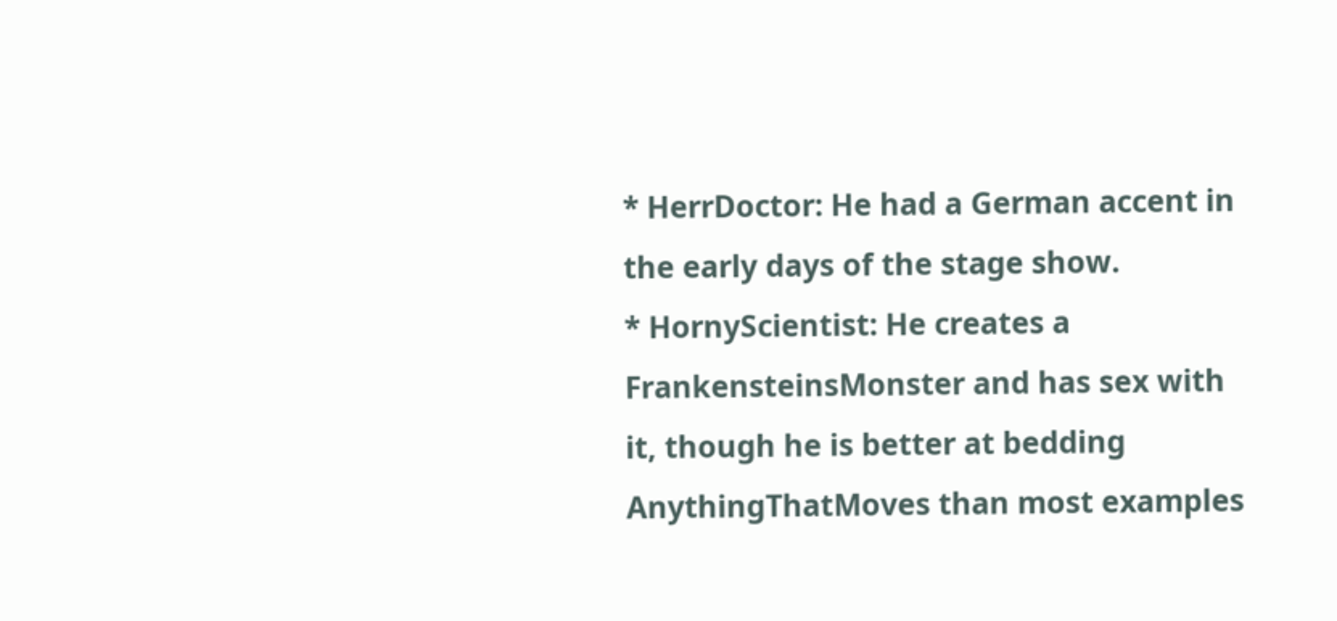* HerrDoctor: He had a German accent in the early days of the stage show.
* HornyScientist: He creates a FrankensteinsMonster and has sex with it, though he is better at bedding AnythingThatMoves than most examples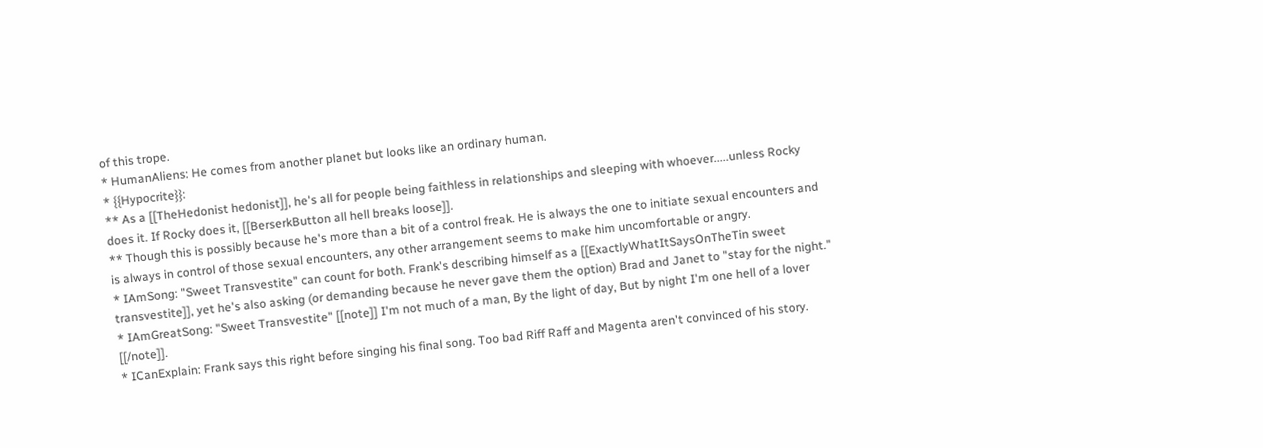of this trope.
* HumanAliens: He comes from another planet but looks like an ordinary human.
* {{Hypocrite}}:
** As a [[TheHedonist hedonist]], he's all for people being faithless in relationships and sleeping with whoever.....unless Rocky does it. If Rocky does it, [[BerserkButton all hell breaks loose]].
** Though this is possibly because he's more than a bit of a control freak. He is always the one to initiate sexual encounters and is always in control of those sexual encounters, any other arrangement seems to make him uncomfortable or angry.
* IAmSong: "Sweet Transvestite" can count for both. Frank's describing himself as a [[ExactlyWhatItSaysOnTheTin sweet transvestite]], yet he's also asking (or demanding because he never gave them the option) Brad and Janet to "stay for the night."
* IAmGreatSong: "Sweet Transvestite" [[note]] I'm not much of a man, By the light of day, But by night I'm one hell of a lover [[/note]].
* ICanExplain: Frank says this right before singing his final song. Too bad Riff Raff and Magenta aren't convinced of his story.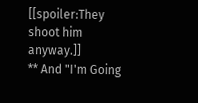[[spoiler:They shoot him anyway.]]
** And "I'm Going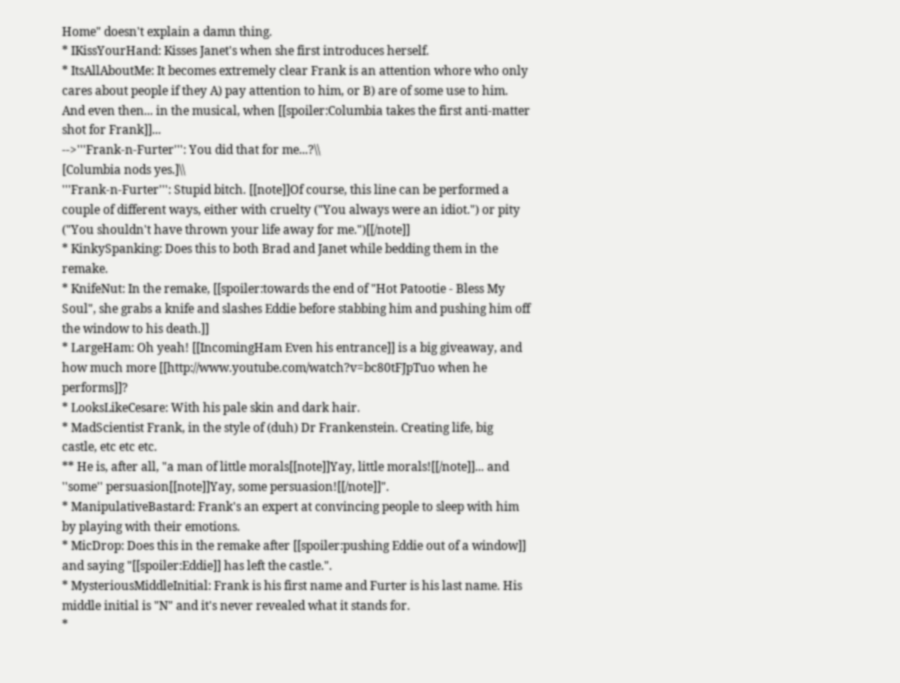Home" doesn't explain a damn thing.
* IKissYourHand: Kisses Janet's when she first introduces herself.
* ItsAllAboutMe: It becomes extremely clear Frank is an attention whore who only cares about people if they A) pay attention to him, or B) are of some use to him. And even then... in the musical, when [[spoiler:Columbia takes the first anti-matter shot for Frank]]...
-->'''Frank-n-Furter''': You did that for me...?\\
[Columbia nods yes.]\\
'''Frank-n-Furter''': Stupid bitch. [[note]]Of course, this line can be performed a couple of different ways, either with cruelty ("You always were an idiot.") or pity ("You shouldn't have thrown your life away for me.")[[/note]]
* KinkySpanking: Does this to both Brad and Janet while bedding them in the remake.
* KnifeNut: In the remake, [[spoiler:towards the end of "Hot Patootie - Bless My Soul", she grabs a knife and slashes Eddie before stabbing him and pushing him off the window to his death.]]
* LargeHam: Oh yeah! [[IncomingHam Even his entrance]] is a big giveaway, and how much more [[http://www.youtube.com/watch?v=bc80tFJpTuo when he performs]]?
* LooksLikeCesare: With his pale skin and dark hair.
* MadScientist Frank, in the style of (duh) Dr Frankenstein. Creating life, big castle, etc etc etc.
** He is, after all, "a man of little morals[[note]]Yay, little morals![[/note]]... and ''some'' persuasion[[note]]Yay, some persuasion![[/note]]".
* ManipulativeBastard: Frank's an expert at convincing people to sleep with him by playing with their emotions.
* MicDrop: Does this in the remake after [[spoiler:pushing Eddie out of a window]] and saying "[[spoiler:Eddie]] has left the castle.".
* MysteriousMiddleInitial: Frank is his first name and Furter is his last name. His middle initial is "N" and it's never revealed what it stands for.
*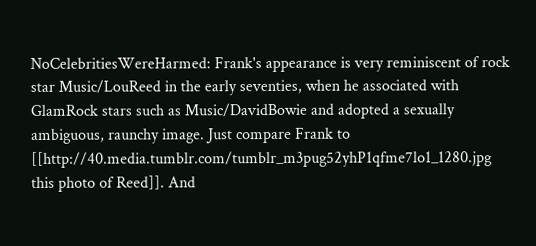NoCelebritiesWereHarmed: Frank's appearance is very reminiscent of rock star Music/LouReed in the early seventies, when he associated with GlamRock stars such as Music/DavidBowie and adopted a sexually ambiguous, raunchy image. Just compare Frank to [[http://40.media.tumblr.com/tumblr_m3pug52yhP1qfme7lo1_1280.jpg this photo of Reed]]. And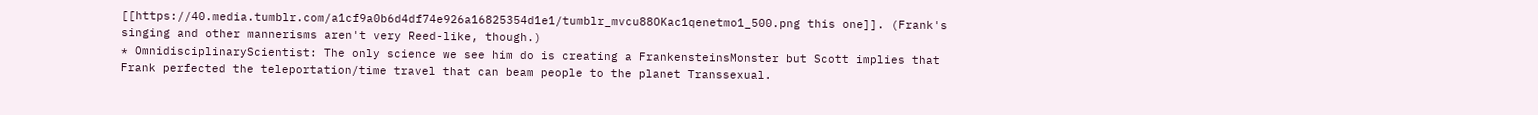[[https://40.media.tumblr.com/a1cf9a0b6d4df74e926a16825354d1e1/tumblr_mvcu88OKac1qenetmo1_500.png this one]]. (Frank's singing and other mannerisms aren't very Reed-like, though.)
* OmnidisciplinaryScientist: The only science we see him do is creating a FrankensteinsMonster but Scott implies that Frank perfected the teleportation/time travel that can beam people to the planet Transsexual.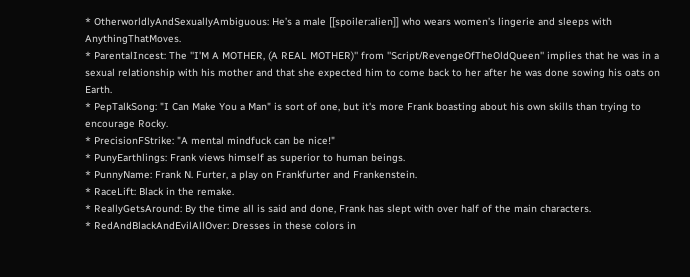* OtherworldlyAndSexuallyAmbiguous: He’s a male [[spoiler:alien]] who wears women’s lingerie and sleeps with AnythingThatMoves.
* ParentalIncest: The ''I'M A MOTHER, (A REAL MOTHER)'' from ''Script/RevengeOfTheOldQueen'' implies that he was in a sexual relationship with his mother and that she expected him to come back to her after he was done sowing his oats on Earth.
* PepTalkSong: "I Can Make You a Man" is sort of one, but it's more Frank boasting about his own skills than trying to encourage Rocky.
* PrecisionFStrike: "A mental mindfuck can be nice!"
* PunyEarthlings: Frank views himself as superior to human beings.
* PunnyName: Frank N. Furter, a play on Frankfurter and Frankenstein.
* RaceLift: Black in the remake.
* ReallyGetsAround: By the time all is said and done, Frank has slept with over half of the main characters.
* RedAndBlackAndEvilAllOver: Dresses in these colors in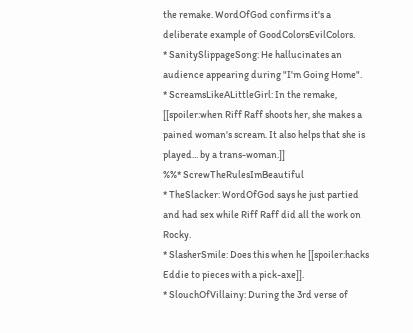the remake. WordOfGod confirms it's a deliberate example of GoodColorsEvilColors.
* SanitySlippageSong: He hallucinates an audience appearing during "I'm Going Home".
* ScreamsLikeALittleGirl: In the remake, [[spoiler:when Riff Raff shoots her, she makes a pained woman's scream. It also helps that she is played... by a trans-woman.]]
%%* ScrewTheRulesImBeautiful
* TheSlacker: WordOfGod says he just partied and had sex while Riff Raff did all the work on Rocky.
* SlasherSmile: Does this when he [[spoiler:hacks Eddie to pieces with a pick-axe]].
* SlouchOfVillainy: During the 3rd verse of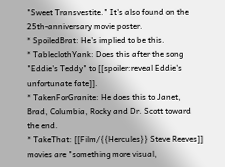"Sweet Transvestite." It's also found on the 25th-anniversary movie poster.
* SpoiledBrat: He's implied to be this.
* TableclothYank: Does this after the song "Eddie's Teddy" to [[spoiler:reveal Eddie's unfortunate fate]].
* TakenForGranite: He does this to Janet, Brad, Columbia, Rocky and Dr. Scott toward the end.
* TakeThat: [[Film/{{Hercules}} Steve Reeves]] movies are "something more visual,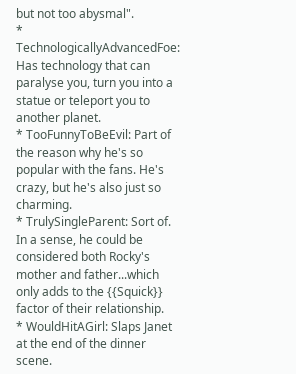but not too abysmal".
* TechnologicallyAdvancedFoe: Has technology that can paralyse you, turn you into a statue or teleport you to another planet.
* TooFunnyToBeEvil: Part of the reason why he's so popular with the fans. He's crazy, but he's also just so charming.
* TrulySingleParent: Sort of. In a sense, he could be considered both Rocky's mother and father...which only adds to the {{Squick}} factor of their relationship.
* WouldHitAGirl: Slaps Janet at the end of the dinner scene.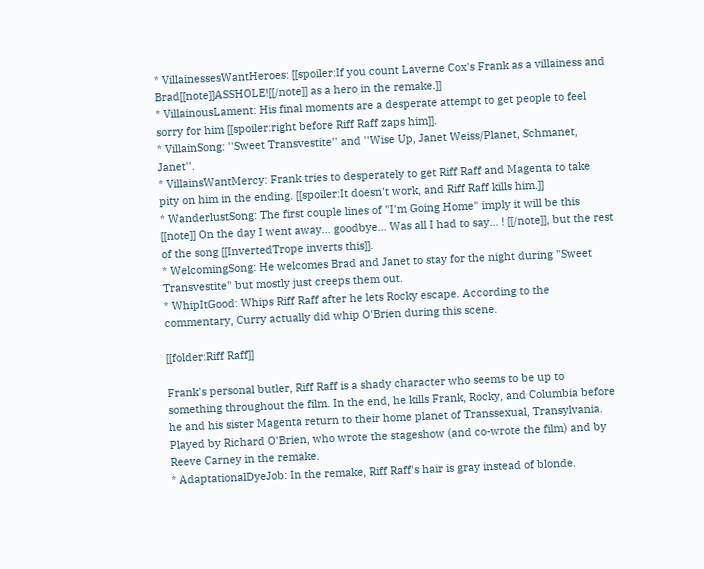* VillainessesWantHeroes: [[spoiler:If you count Laverne Cox's Frank as a villainess and Brad[[note]]ASSHOLE![[/note]] as a hero in the remake.]]
* VillainousLament: His final moments are a desperate attempt to get people to feel sorry for him [[spoiler:right before Riff Raff zaps him]].
* VillainSong: ''Sweet Transvestite'' and ''Wise Up, Janet Weiss/Planet, Schmanet, Janet''.
* VillainsWantMercy: Frank tries to desperately to get Riff Raff and Magenta to take pity on him in the ending. [[spoiler:It doesn't work, and Riff Raff kills him.]]
* WanderlustSong: The first couple lines of "I'm Going Home" imply it will be this [[note]] On the day I went away... goodbye... Was all I had to say... ! [[/note]], but the rest of the song [[InvertedTrope inverts this]].
* WelcomingSong: He welcomes Brad and Janet to stay for the night during "Sweet Transvestite" but mostly just creeps them out.
* WhipItGood: Whips Riff Raff after he lets Rocky escape. According to the commentary, Curry actually did whip O'Brien during this scene.

[[folder:Riff Raff]]

Frank's personal butler, Riff Raff is a shady character who seems to be up to something throughout the film. In the end, he kills Frank, Rocky, and Columbia before he and his sister Magenta return to their home planet of Transsexual, Transylvania. Played by Richard O'Brien, who wrote the stageshow (and co-wrote the film) and by Reeve Carney in the remake.
* AdaptationalDyeJob: In the remake, Riff Raff's hair is gray instead of blonde.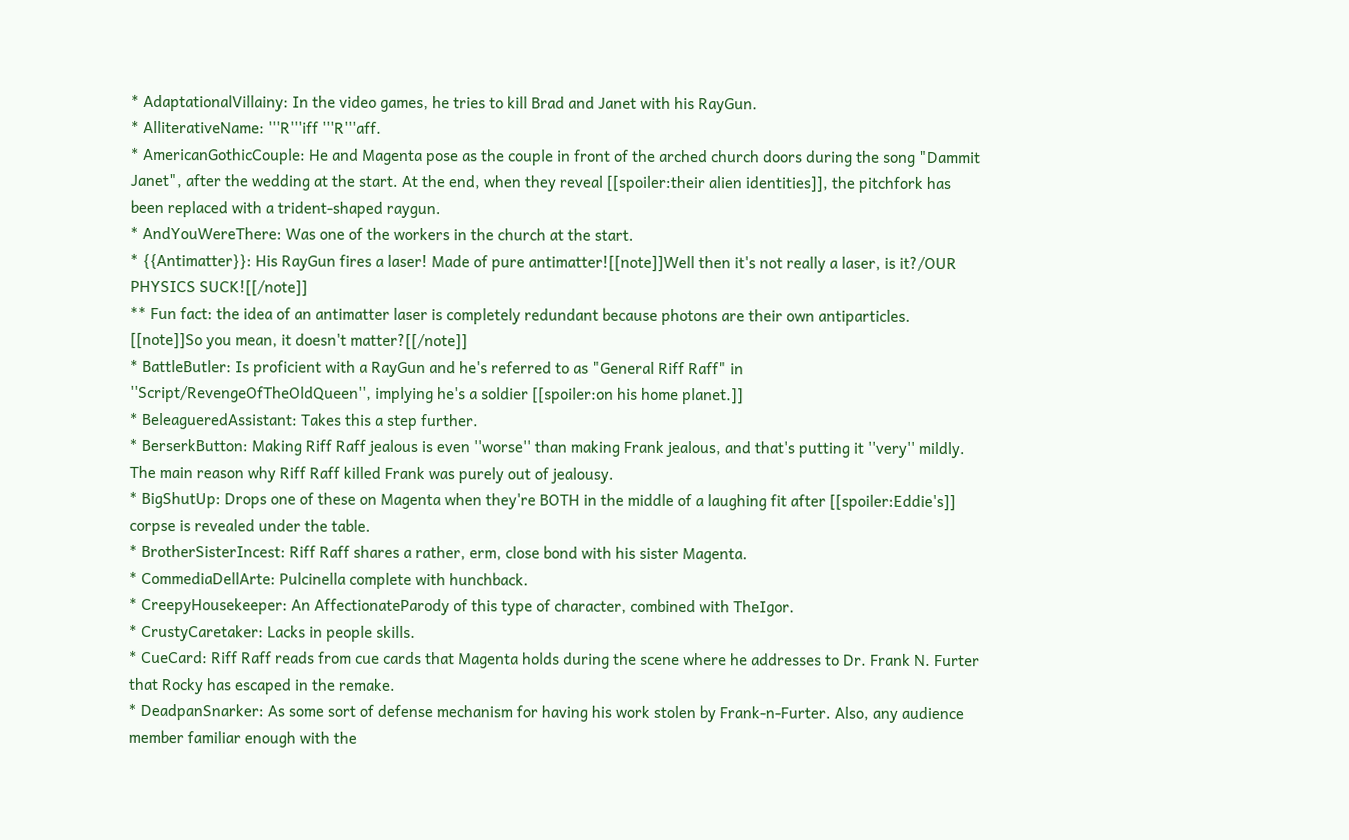* AdaptationalVillainy: In the video games, he tries to kill Brad and Janet with his RayGun.
* AlliterativeName: '''R'''iff '''R'''aff.
* AmericanGothicCouple: He and Magenta pose as the couple in front of the arched church doors during the song "Dammit Janet", after the wedding at the start. At the end, when they reveal [[spoiler:their alien identities]], the pitchfork has been replaced with a trident-shaped raygun.
* AndYouWereThere: Was one of the workers in the church at the start.
* {{Antimatter}}: His RayGun fires a laser! Made of pure antimatter![[note]]Well then it's not really a laser, is it?/OUR PHYSICS SUCK![[/note]]
** Fun fact: the idea of an antimatter laser is completely redundant because photons are their own antiparticles. [[note]]So you mean, it doesn't matter?[[/note]]
* BattleButler: Is proficient with a RayGun and he's referred to as "General Riff Raff" in ''Script/RevengeOfTheOldQueen'', implying he's a soldier [[spoiler:on his home planet.]]
* BeleagueredAssistant: Takes this a step further.
* BerserkButton: Making Riff Raff jealous is even ''worse'' than making Frank jealous, and that's putting it ''very'' mildly. The main reason why Riff Raff killed Frank was purely out of jealousy.
* BigShutUp: Drops one of these on Magenta when they're BOTH in the middle of a laughing fit after [[spoiler:Eddie's]] corpse is revealed under the table.
* BrotherSisterIncest: Riff Raff shares a rather, erm, close bond with his sister Magenta.
* CommediaDellArte: Pulcinella complete with hunchback.
* CreepyHousekeeper: An AffectionateParody of this type of character, combined with TheIgor.
* CrustyCaretaker: Lacks in people skills.
* CueCard: Riff Raff reads from cue cards that Magenta holds during the scene where he addresses to Dr. Frank N. Furter that Rocky has escaped in the remake.
* DeadpanSnarker: As some sort of defense mechanism for having his work stolen by Frank-n-Furter. Also, any audience member familiar enough with the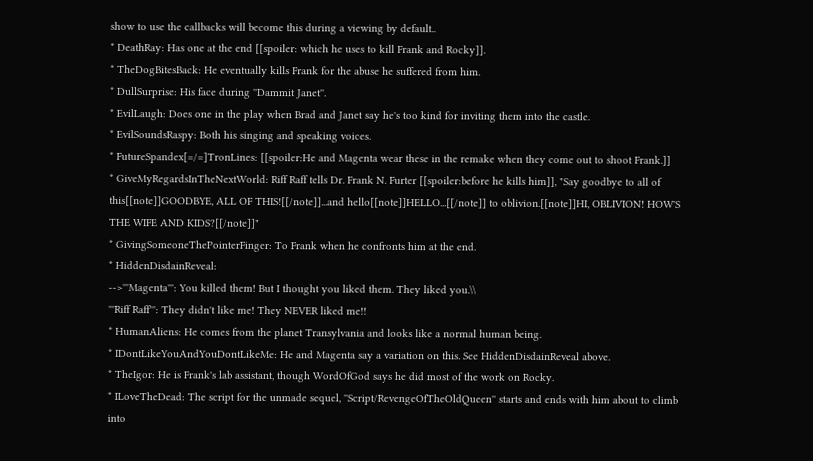show to use the callbacks will become this during a viewing by default..
* DeathRay: Has one at the end [[spoiler: which he uses to kill Frank and Rocky]].
* TheDogBitesBack: He eventually kills Frank for the abuse he suffered from him.
* DullSurprise: His face during ''Dammit Janet''.
* EvilLaugh: Does one in the play when Brad and Janet say he's too kind for inviting them into the castle.
* EvilSoundsRaspy: Both his singing and speaking voices.
* FutureSpandex[=/=]TronLines: [[spoiler:He and Magenta wear these in the remake when they come out to shoot Frank.]]
* GiveMyRegardsInTheNextWorld: Riff Raff tells Dr. Frank N. Furter [[spoiler:before he kills him]], "Say goodbye to all of this[[note]]GOODBYE, ALL OF THIS![[/note]]...and hello[[note]]HELLO...[[/note]] to oblivion.[[note]]HI, OBLIVION! HOW'S THE WIFE AND KIDS?[[/note]]"
* GivingSomeoneThePointerFinger: To Frank when he confronts him at the end.
* HiddenDisdainReveal:
-->'''Magenta''': You killed them! But I thought you liked them. They liked you.\\
'''Riff Raff''': They didn't like me! They NEVER liked me!!
* HumanAliens: He comes from the planet Transylvania and looks like a normal human being.
* IDontLikeYouAndYouDontLikeMe: He and Magenta say a variation on this. See HiddenDisdainReveal above.
* TheIgor: He is Frank's lab assistant, though WordOfGod says he did most of the work on Rocky.
* ILoveTheDead: The script for the unmade sequel, ''Script/RevengeOfTheOldQueen'' starts and ends with him about to climb into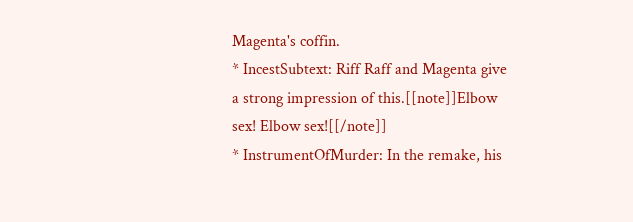Magenta's coffin.
* IncestSubtext: Riff Raff and Magenta give a strong impression of this.[[note]]Elbow sex! Elbow sex![[/note]]
* InstrumentOfMurder: In the remake, his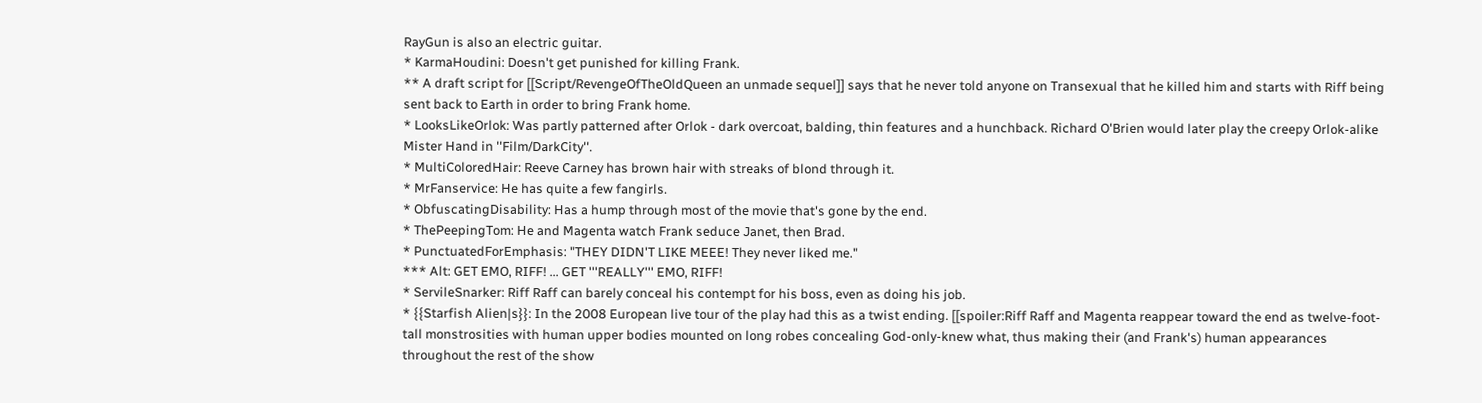RayGun is also an electric guitar.
* KarmaHoudini: Doesn't get punished for killing Frank.
** A draft script for [[Script/RevengeOfTheOldQueen an unmade sequel]] says that he never told anyone on Transexual that he killed him and starts with Riff being sent back to Earth in order to bring Frank home.
* LooksLikeOrlok: Was partly patterned after Orlok - dark overcoat, balding, thin features and a hunchback. Richard O'Brien would later play the creepy Orlok-alike Mister Hand in ''Film/DarkCity''.
* MultiColoredHair: Reeve Carney has brown hair with streaks of blond through it.
* MrFanservice: He has quite a few fangirls.
* ObfuscatingDisability: Has a hump through most of the movie that's gone by the end.
* ThePeepingTom: He and Magenta watch Frank seduce Janet, then Brad.
* PunctuatedForEmphasis: "THEY DIDN'T LIKE MEEE! They never liked me."
*** Alt: GET EMO, RIFF! ... GET '''REALLY''' EMO, RIFF!
* ServileSnarker: Riff Raff can barely conceal his contempt for his boss, even as doing his job.
* {{Starfish Alien|s}}: In the 2008 European live tour of the play had this as a twist ending. [[spoiler:Riff Raff and Magenta reappear toward the end as twelve-foot-tall monstrosities with human upper bodies mounted on long robes concealing God-only-knew what, thus making their (and Frank's) human appearances throughout the rest of the show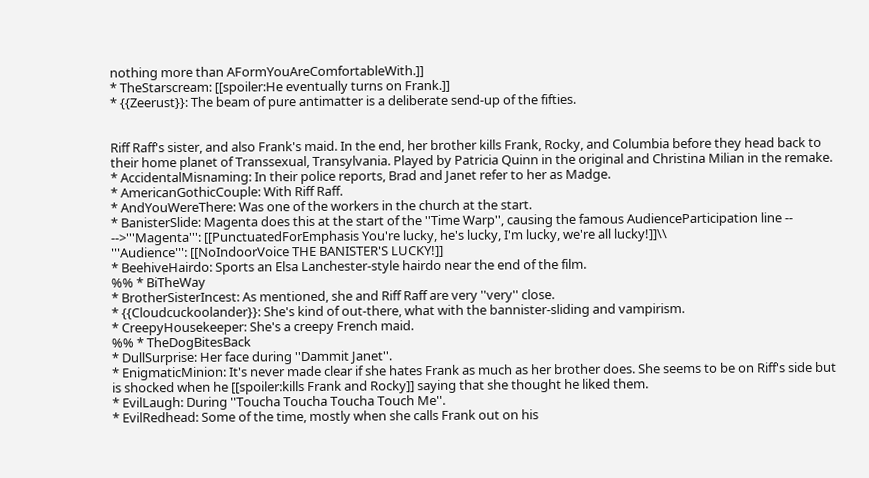nothing more than AFormYouAreComfortableWith.]]
* TheStarscream: [[spoiler:He eventually turns on Frank.]]
* {{Zeerust}}: The beam of pure antimatter is a deliberate send-up of the fifties.


Riff Raff's sister, and also Frank's maid. In the end, her brother kills Frank, Rocky, and Columbia before they head back to their home planet of Transsexual, Transylvania. Played by Patricia Quinn in the original and Christina Milian in the remake.
* AccidentalMisnaming: In their police reports, Brad and Janet refer to her as Madge.
* AmericanGothicCouple: With Riff Raff.
* AndYouWereThere: Was one of the workers in the church at the start.
* BanisterSlide: Magenta does this at the start of the ''Time Warp'', causing the famous AudienceParticipation line --
-->'''Magenta''': [[PunctuatedForEmphasis You're lucky, he's lucky, I'm lucky, we're all lucky!]]\\
'''Audience''': [[NoIndoorVoice THE BANISTER'S LUCKY!]]
* BeehiveHairdo: Sports an Elsa Lanchester-style hairdo near the end of the film.
%% * BiTheWay
* BrotherSisterIncest: As mentioned, she and Riff Raff are very ''very'' close.
* {{Cloudcuckoolander}}: She's kind of out-there, what with the bannister-sliding and vampirism.
* CreepyHousekeeper: She's a creepy French maid.
%% * TheDogBitesBack
* DullSurprise: Her face during ''Dammit Janet''.
* EnigmaticMinion: It's never made clear if she hates Frank as much as her brother does. She seems to be on Riff's side but is shocked when he [[spoiler:kills Frank and Rocky]] saying that she thought he liked them.
* EvilLaugh: During ''Toucha Toucha Toucha Touch Me''.
* EvilRedhead: Some of the time, mostly when she calls Frank out on his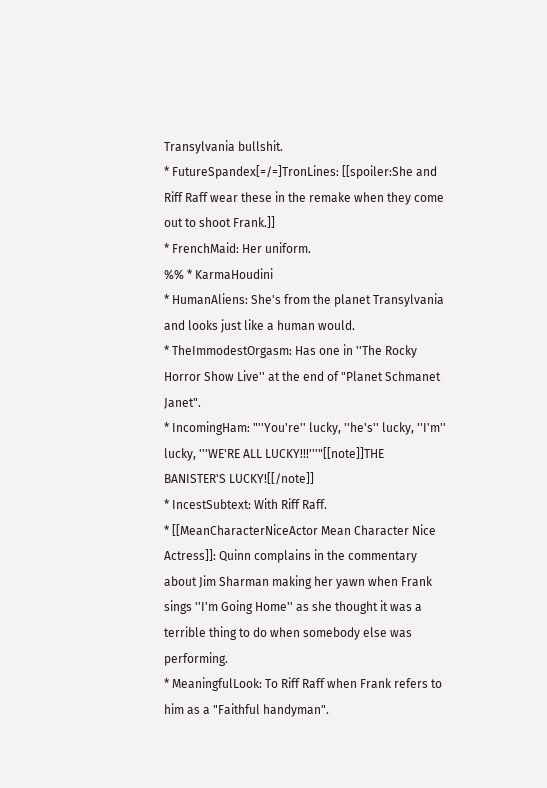Transylvania bullshit.
* FutureSpandex[=/=]TronLines: [[spoiler:She and Riff Raff wear these in the remake when they come out to shoot Frank.]]
* FrenchMaid: Her uniform.
%% * KarmaHoudini
* HumanAliens: She's from the planet Transylvania and looks just like a human would.
* TheImmodestOrgasm: Has one in ''The Rocky Horror Show Live'' at the end of "Planet Schmanet Janet".
* IncomingHam: "''You're'' lucky, ''he's'' lucky, ''I'm'' lucky, '''WE'RE ALL LUCKY!!!'''"[[note]]THE BANISTER'S LUCKY![[/note]]
* IncestSubtext: With Riff Raff.
* [[MeanCharacterNiceActor Mean Character Nice Actress]]: Quinn complains in the commentary about Jim Sharman making her yawn when Frank sings ''I'm Going Home'' as she thought it was a terrible thing to do when somebody else was performing.
* MeaningfulLook: To Riff Raff when Frank refers to him as a "Faithful handyman".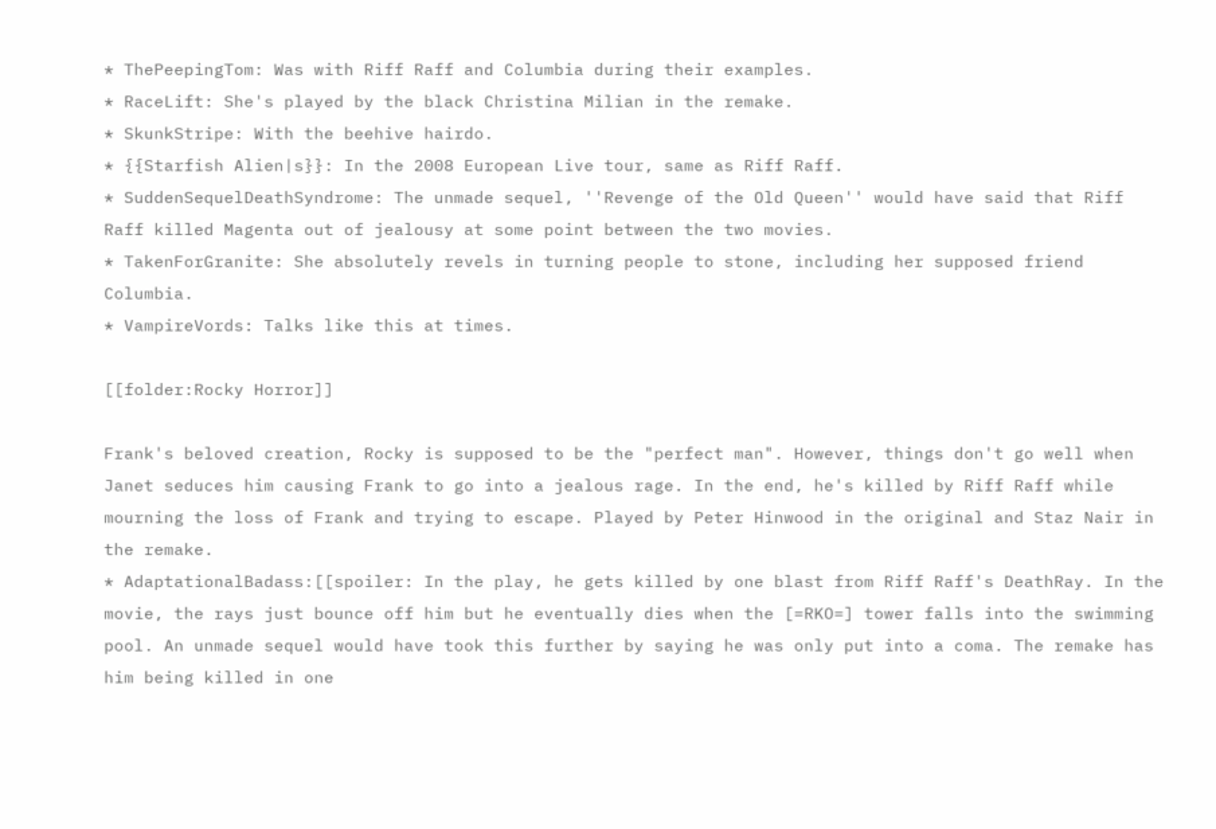* ThePeepingTom: Was with Riff Raff and Columbia during their examples.
* RaceLift: She's played by the black Christina Milian in the remake.
* SkunkStripe: With the beehive hairdo.
* {{Starfish Alien|s}}: In the 2008 European Live tour, same as Riff Raff.
* SuddenSequelDeathSyndrome: The unmade sequel, ''Revenge of the Old Queen'' would have said that Riff Raff killed Magenta out of jealousy at some point between the two movies.
* TakenForGranite: She absolutely revels in turning people to stone, including her supposed friend Columbia.
* VampireVords: Talks like this at times.

[[folder:Rocky Horror]]

Frank's beloved creation, Rocky is supposed to be the "perfect man". However, things don't go well when Janet seduces him causing Frank to go into a jealous rage. In the end, he's killed by Riff Raff while mourning the loss of Frank and trying to escape. Played by Peter Hinwood in the original and Staz Nair in the remake.
* AdaptationalBadass:[[spoiler: In the play, he gets killed by one blast from Riff Raff's DeathRay. In the movie, the rays just bounce off him but he eventually dies when the [=RKO=] tower falls into the swimming pool. An unmade sequel would have took this further by saying he was only put into a coma. The remake has him being killed in one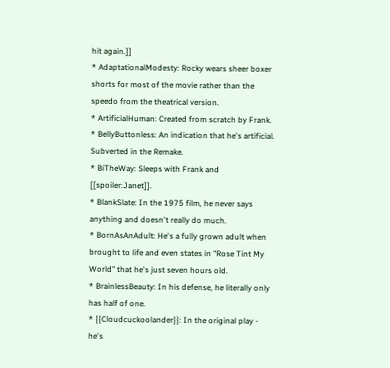hit again.]]
* AdaptationalModesty: Rocky wears sheer boxer shorts for most of the movie rather than the speedo from the theatrical version.
* ArtificialHuman: Created from scratch by Frank.
* BellyButtonless: An indication that he's artificial. Subverted in the Remake.
* BiTheWay: Sleeps with Frank and [[spoiler:Janet]].
* BlankSlate: In the 1975 film, he never says anything and doesn't really do much.
* BornAsAnAdult: He's a fully grown adult when brought to life and even states in "Rose Tint My World" that he's just seven hours old.
* BrainlessBeauty: In his defense, he literally only has half of one.
* {{Cloudcuckoolander}}: In the original play - he's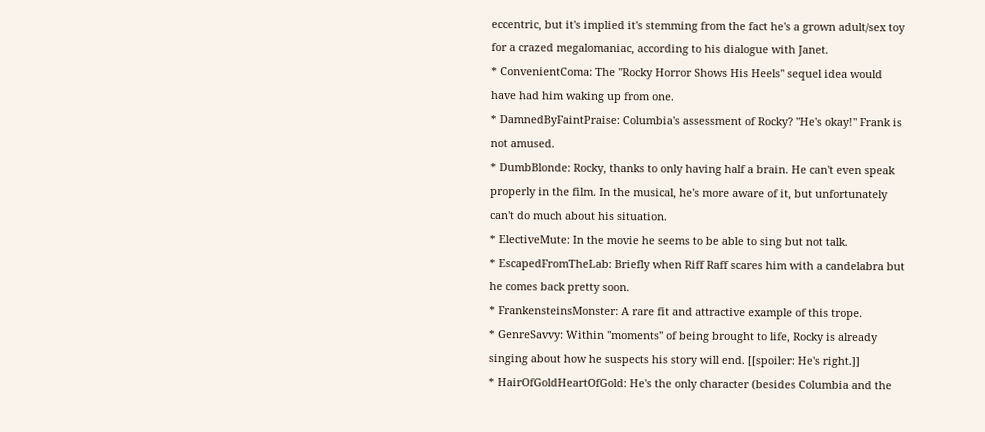eccentric, but it's implied it's stemming from the fact he's a grown adult/sex toy for a crazed megalomaniac, according to his dialogue with Janet.
* ConvenientComa: The ''Rocky Horror Shows His Heels'' sequel idea would have had him waking up from one.
* DamnedByFaintPraise: Columbia's assessment of Rocky? "He's okay!" Frank is not amused.
* DumbBlonde: Rocky, thanks to only having half a brain. He can't even speak properly in the film. In the musical, he's more aware of it, but unfortunately can't do much about his situation.
* ElectiveMute: In the movie he seems to be able to sing but not talk.
* EscapedFromTheLab: Briefly when Riff Raff scares him with a candelabra but he comes back pretty soon.
* FrankensteinsMonster: A rare fit and attractive example of this trope.
* GenreSavvy: Within ''moments'' of being brought to life, Rocky is already singing about how he suspects his story will end. [[spoiler: He's right.]]
* HairOfGoldHeartOfGold: He's the only character (besides Columbia and the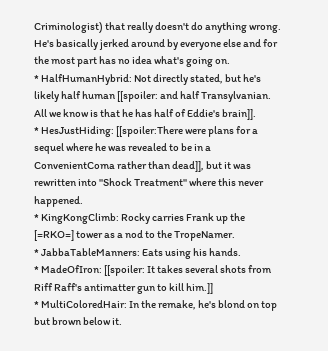Criminologist) that really doesn't do anything wrong. He's basically jerked around by everyone else and for the most part has no idea what's going on.
* HalfHumanHybrid: Not directly stated, but he's likely half human [[spoiler: and half Transylvanian. All we know is that he has half of Eddie's brain]].
* HesJustHiding: [[spoiler:There were plans for a sequel where he was revealed to be in a ConvenientComa rather than dead]], but it was rewritten into ''Shock Treatment'' where this never happened.
* KingKongClimb: Rocky carries Frank up the [=RKO=] tower as a nod to the TropeNamer.
* JabbaTableManners: Eats using his hands.
* MadeOfIron: [[spoiler: It takes several shots from Riff Raff's antimatter gun to kill him.]]
* MultiColoredHair: In the remake, he's blond on top but brown below it.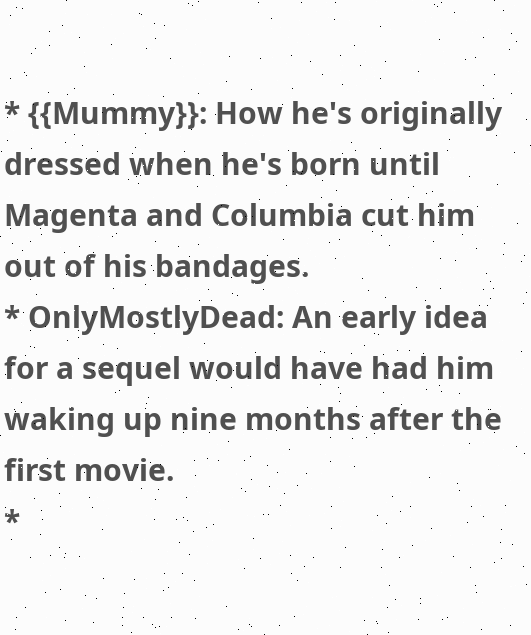* {{Mummy}}: How he's originally dressed when he's born until Magenta and Columbia cut him out of his bandages.
* OnlyMostlyDead: An early idea for a sequel would have had him waking up nine months after the first movie.
*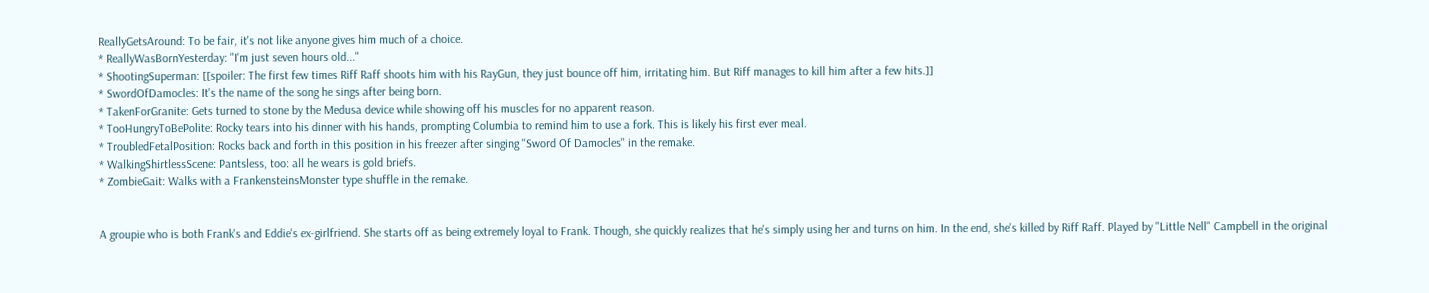ReallyGetsAround: To be fair, it's not like anyone gives him much of a choice.
* ReallyWasBornYesterday: "I'm just seven hours old..."
* ShootingSuperman: [[spoiler: The first few times Riff Raff shoots him with his RayGun, they just bounce off him, irritating him. But Riff manages to kill him after a few hits.]]
* SwordOfDamocles: It's the name of the song he sings after being born.
* TakenForGranite: Gets turned to stone by the Medusa device while showing off his muscles for no apparent reason.
* TooHungryToBePolite: Rocky tears into his dinner with his hands, prompting Columbia to remind him to use a fork. This is likely his first ever meal.
* TroubledFetalPosition: Rocks back and forth in this position in his freezer after singing ''Sword Of Damocles'' in the remake.
* WalkingShirtlessScene: Pantsless, too: all he wears is gold briefs.
* ZombieGait: Walks with a FrankensteinsMonster type shuffle in the remake.


A groupie who is both Frank's and Eddie's ex-girlfriend. She starts off as being extremely loyal to Frank. Though, she quickly realizes that he's simply using her and turns on him. In the end, she's killed by Riff Raff. Played by "Little Nell" Campbell in the original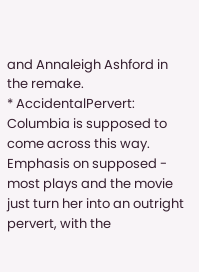and Annaleigh Ashford in the remake.
* AccidentalPervert: Columbia is supposed to come across this way. Emphasis on supposed - most plays and the movie just turn her into an outright pervert, with the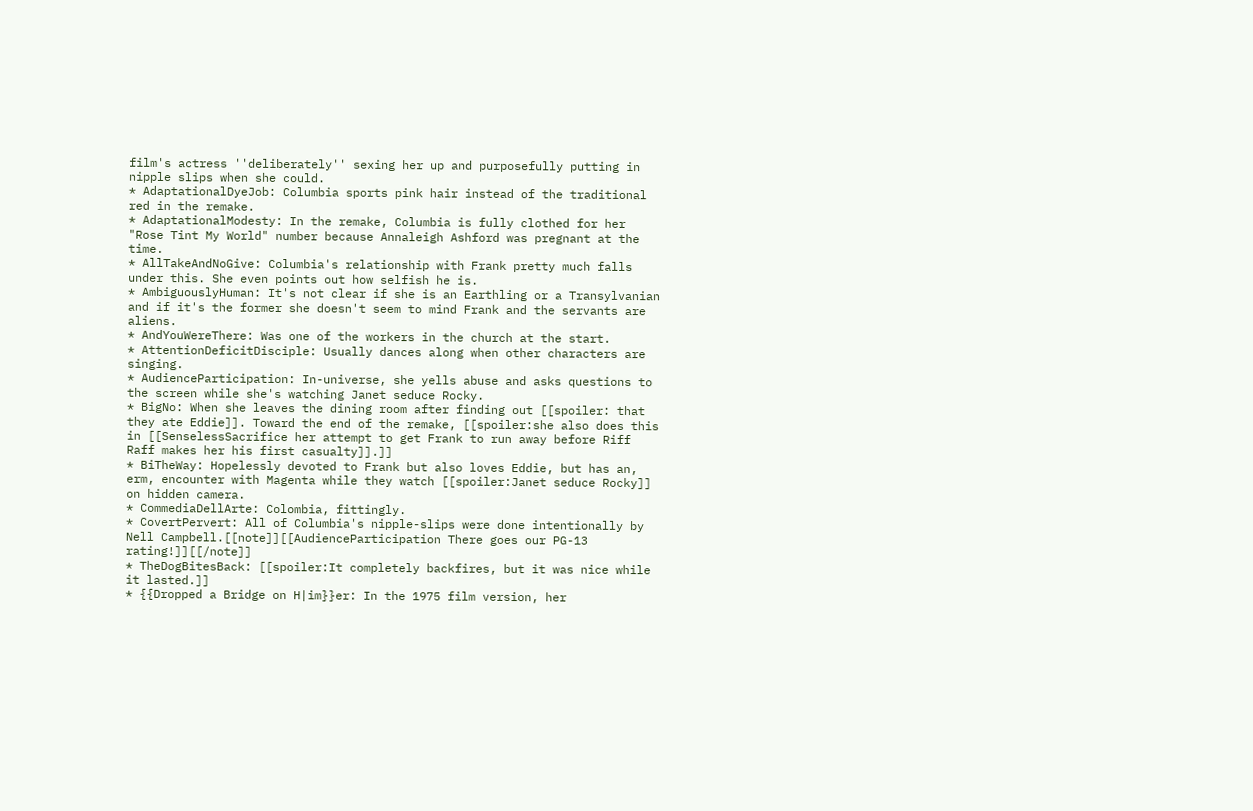film's actress ''deliberately'' sexing her up and purposefully putting in nipple slips when she could.
* AdaptationalDyeJob: Columbia sports pink hair instead of the traditional red in the remake.
* AdaptationalModesty: In the remake, Columbia is fully clothed for her "Rose Tint My World" number because Annaleigh Ashford was pregnant at the time.
* AllTakeAndNoGive: Columbia's relationship with Frank pretty much falls under this. She even points out how selfish he is.
* AmbiguouslyHuman: It's not clear if she is an Earthling or a Transylvanian and if it's the former she doesn't seem to mind Frank and the servants are aliens.
* AndYouWereThere: Was one of the workers in the church at the start.
* AttentionDeficitDisciple: Usually dances along when other characters are singing.
* AudienceParticipation: In-universe, she yells abuse and asks questions to the screen while she's watching Janet seduce Rocky.
* BigNo: When she leaves the dining room after finding out [[spoiler: that they ate Eddie]]. Toward the end of the remake, [[spoiler:she also does this in [[SenselessSacrifice her attempt to get Frank to run away before Riff Raff makes her his first casualty]].]]
* BiTheWay: Hopelessly devoted to Frank but also loves Eddie, but has an, erm, encounter with Magenta while they watch [[spoiler:Janet seduce Rocky]] on hidden camera.
* CommediaDellArte: Colombia, fittingly.
* CovertPervert: All of Columbia's nipple-slips were done intentionally by Nell Campbell.[[note]][[AudienceParticipation There goes our PG-13 rating!]][[/note]]
* TheDogBitesBack: [[spoiler:It completely backfires, but it was nice while it lasted.]]
* {{Dropped a Bridge on H|im}}er: In the 1975 film version, her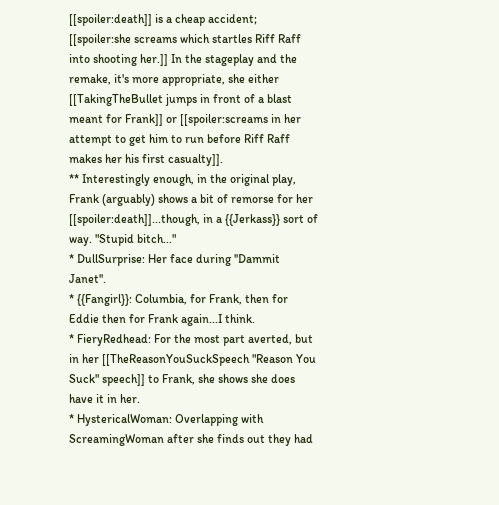[[spoiler:death]] is a cheap accident; [[spoiler:she screams which startles Riff Raff into shooting her.]] In the stageplay and the remake, it's more appropriate, she either [[TakingTheBullet jumps in front of a blast meant for Frank]] or [[spoiler:screams in her attempt to get him to run before Riff Raff makes her his first casualty]].
** Interestingly enough, in the original play, Frank (arguably) shows a bit of remorse for her [[spoiler:death]]...though, in a {{Jerkass}} sort of way. "Stupid bitch..."
* DullSurprise: Her face during ''Dammit Janet''.
* {{Fangirl}}: Columbia, for Frank, then for Eddie then for Frank again...I think.
* FieryRedhead: For the most part averted, but in her [[TheReasonYouSuckSpeech "Reason You Suck" speech]] to Frank, she shows she does have it in her.
* HystericalWoman: Overlapping with ScreamingWoman after she finds out they had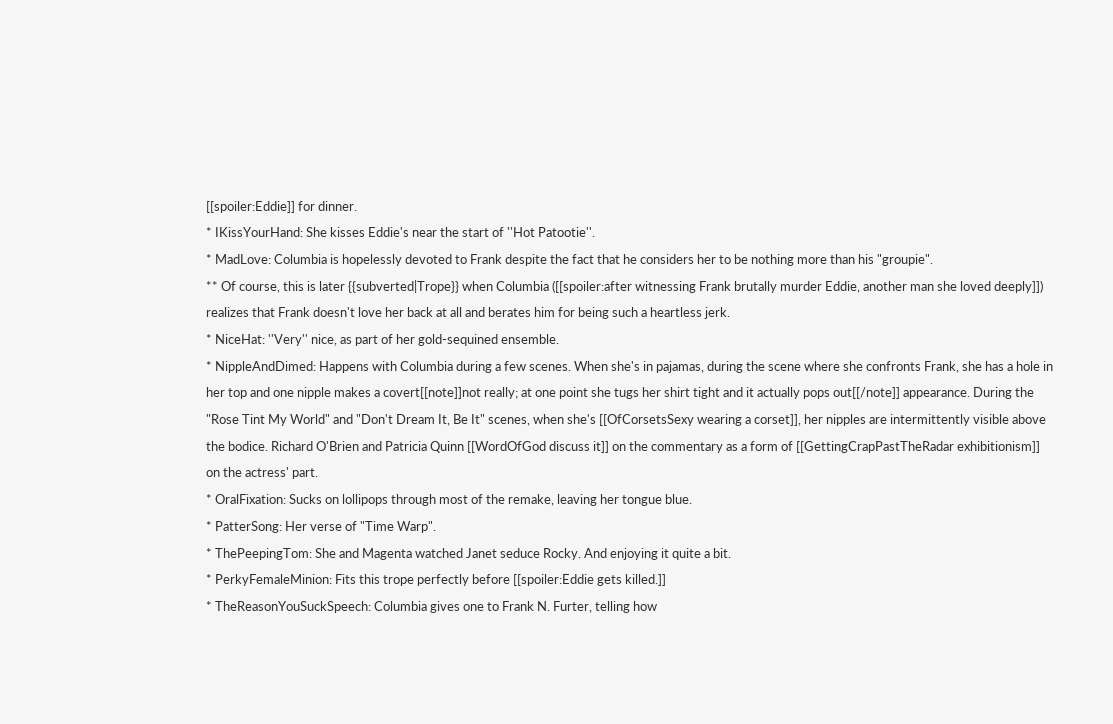[[spoiler:Eddie]] for dinner.
* IKissYourHand: She kisses Eddie's near the start of ''Hot Patootie''.
* MadLove: Columbia is hopelessly devoted to Frank despite the fact that he considers her to be nothing more than his "groupie".
** Of course, this is later {{subverted|Trope}} when Columbia ([[spoiler:after witnessing Frank brutally murder Eddie, another man she loved deeply]]) realizes that Frank doesn't love her back at all and berates him for being such a heartless jerk.
* NiceHat: ''Very'' nice, as part of her gold-sequined ensemble.
* NippleAndDimed: Happens with Columbia during a few scenes. When she's in pajamas, during the scene where she confronts Frank, she has a hole in her top and one nipple makes a covert[[note]]not really; at one point she tugs her shirt tight and it actually pops out[[/note]] appearance. During the "Rose Tint My World" and "Don't Dream It, Be It" scenes, when she's [[OfCorsetsSexy wearing a corset]], her nipples are intermittently visible above the bodice. Richard O'Brien and Patricia Quinn [[WordOfGod discuss it]] on the commentary as a form of [[GettingCrapPastTheRadar exhibitionism]] on the actress' part.
* OralFixation: Sucks on lollipops through most of the remake, leaving her tongue blue.
* PatterSong: Her verse of "Time Warp".
* ThePeepingTom: She and Magenta watched Janet seduce Rocky. And enjoying it quite a bit.
* PerkyFemaleMinion: Fits this trope perfectly before [[spoiler:Eddie gets killed.]]
* TheReasonYouSuckSpeech: Columbia gives one to Frank N. Furter, telling how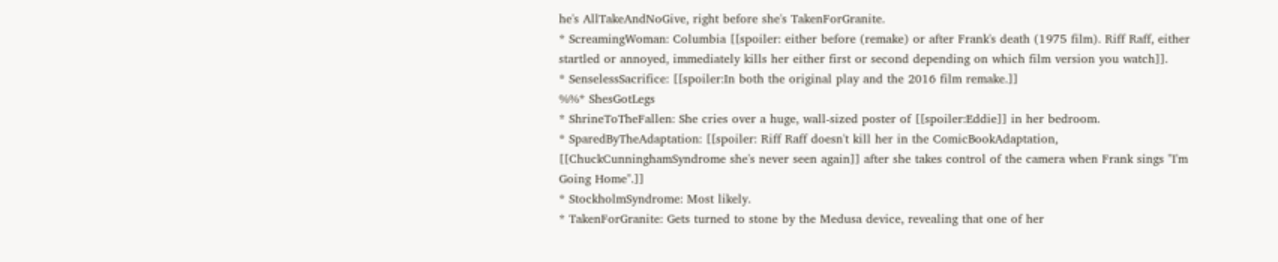he's AllTakeAndNoGive, right before she's TakenForGranite.
* ScreamingWoman: Columbia [[spoiler: either before (remake) or after Frank's death (1975 film). Riff Raff, either startled or annoyed, immediately kills her either first or second depending on which film version you watch]].
* SenselessSacrifice: [[spoiler:In both the original play and the 2016 film remake.]]
%%* ShesGotLegs
* ShrineToTheFallen: She cries over a huge, wall-sized poster of [[spoiler:Eddie]] in her bedroom.
* SparedByTheAdaptation: [[spoiler: Riff Raff doesn't kill her in the ComicBookAdaptation, [[ChuckCunninghamSyndrome she's never seen again]] after she takes control of the camera when Frank sings "I'm Going Home".]]
* StockholmSyndrome: Most likely.
* TakenForGranite: Gets turned to stone by the Medusa device, revealing that one of her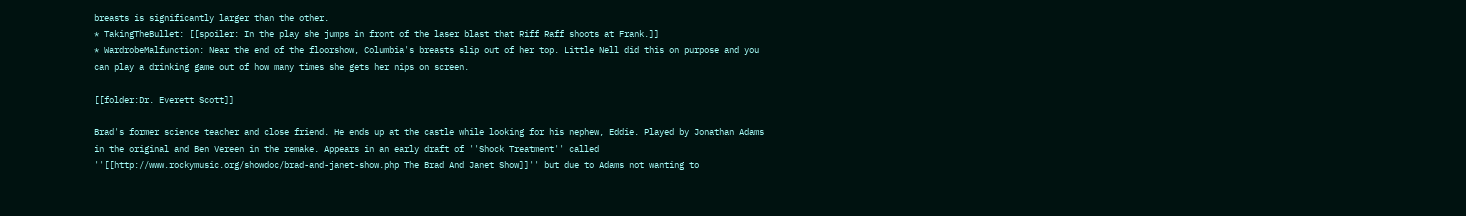breasts is significantly larger than the other.
* TakingTheBullet: [[spoiler: In the play she jumps in front of the laser blast that Riff Raff shoots at Frank.]]
* WardrobeMalfunction: Near the end of the floorshow, Columbia's breasts slip out of her top. Little Nell did this on purpose and you can play a drinking game out of how many times she gets her nips on screen.

[[folder:Dr. Everett Scott]]

Brad's former science teacher and close friend. He ends up at the castle while looking for his nephew, Eddie. Played by Jonathan Adams in the original and Ben Vereen in the remake. Appears in an early draft of ''Shock Treatment'' called ''[[http://www.rockymusic.org/showdoc/brad-and-janet-show.php The Brad And Janet Show]]'' but due to Adams not wanting to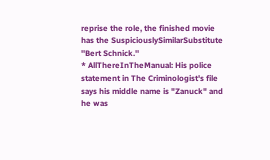reprise the role, the finished movie has the SuspiciouslySimilarSubstitute ''Bert Schnick.''
* AllThereInTheManual: His police statement in The Criminologist's file says his middle name is "Zanuck" and he was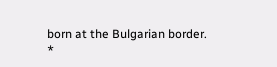born at the Bulgarian border.
*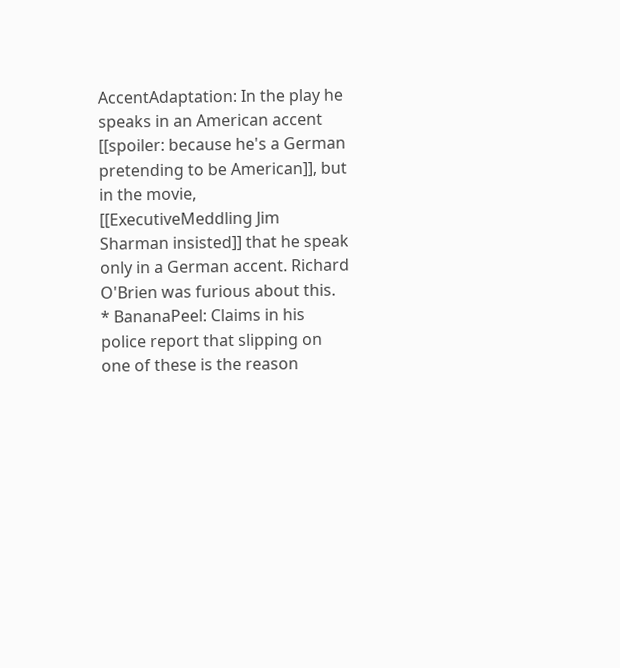AccentAdaptation: In the play he speaks in an American accent [[spoiler: because he's a German pretending to be American]], but in the movie, [[ExecutiveMeddling Jim Sharman insisted]] that he speak only in a German accent. Richard O'Brien was furious about this.
* BananaPeel: Claims in his police report that slipping on one of these is the reason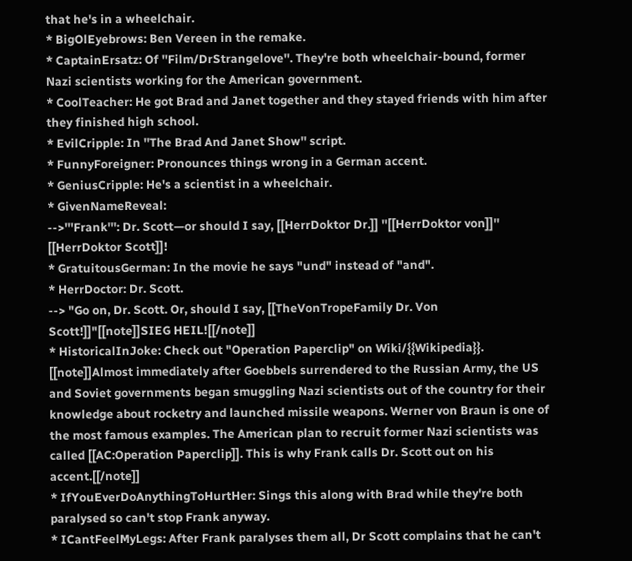that he's in a wheelchair.
* BigOlEyebrows: Ben Vereen in the remake.
* CaptainErsatz: Of ''Film/DrStrangelove''. They're both wheelchair-bound, former Nazi scientists working for the American government.
* CoolTeacher: He got Brad and Janet together and they stayed friends with him after they finished high school.
* EvilCripple: In ''The Brad And Janet Show'' script.
* FunnyForeigner: Pronounces things wrong in a German accent.
* GeniusCripple: He's a scientist in a wheelchair.
* GivenNameReveal:
-->'''Frank''': Dr. Scott—or should I say, [[HerrDoktor Dr.]] ''[[HerrDoktor von]]'' [[HerrDoktor Scott]]!
* GratuitousGerman: In the movie he says "und" instead of "and".
* HerrDoctor: Dr. Scott.
--> "Go on, Dr. Scott. Or, should I say, [[TheVonTropeFamily Dr. Von Scott!]]"[[note]]SIEG HEIL![[/note]]
* HistoricalInJoke: Check out "Operation Paperclip" on Wiki/{{Wikipedia}}. [[note]]Almost immediately after Goebbels surrendered to the Russian Army, the US and Soviet governments began smuggling Nazi scientists out of the country for their knowledge about rocketry and launched missile weapons. Werner von Braun is one of the most famous examples. The American plan to recruit former Nazi scientists was called [[AC:Operation Paperclip]]. This is why Frank calls Dr. Scott out on his accent.[[/note]]
* IfYouEverDoAnythingToHurtHer: Sings this along with Brad while they're both paralysed so can't stop Frank anyway.
* ICantFeelMyLegs: After Frank paralyses them all, Dr Scott complains that he can't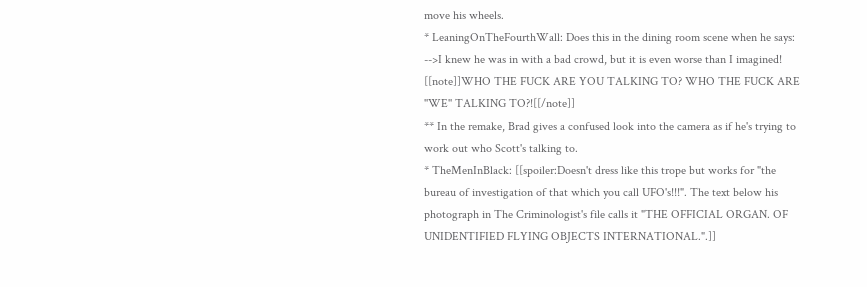move his wheels.
* LeaningOnTheFourthWall: Does this in the dining room scene when he says:
-->I knew he was in with a bad crowd, but it is even worse than I imagined! [[note]]WHO THE FUCK ARE YOU TALKING TO? WHO THE FUCK ARE ''WE'' TALKING TO?![[/note]]
** In the remake, Brad gives a confused look into the camera as if he's trying to work out who Scott's talking to.
* TheMenInBlack: [[spoiler:Doesn't dress like this trope but works for "the bureau of investigation of that which you call UFO's!!!". The text below his photograph in The Criminologist's file calls it "THE OFFICIAL ORGAN. OF UNIDENTIFIED FLYING OBJECTS INTERNATIONAL.".]]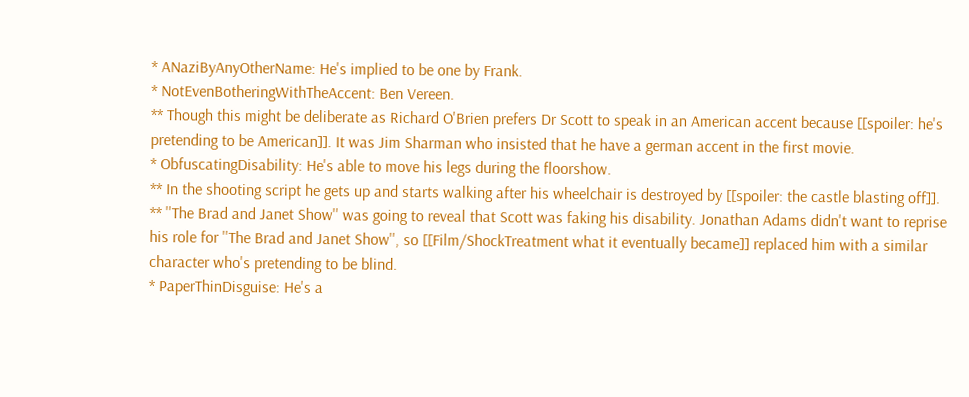* ANaziByAnyOtherName: He's implied to be one by Frank.
* NotEvenBotheringWithTheAccent: Ben Vereen.
** Though this might be deliberate as Richard O'Brien prefers Dr Scott to speak in an American accent because [[spoiler: he's pretending to be American]]. It was Jim Sharman who insisted that he have a german accent in the first movie.
* ObfuscatingDisability: He's able to move his legs during the floorshow.
** In the shooting script he gets up and starts walking after his wheelchair is destroyed by [[spoiler: the castle blasting off]].
** ''The Brad and Janet Show'' was going to reveal that Scott was faking his disability. Jonathan Adams didn't want to reprise his role for ''The Brad and Janet Show'', so [[Film/ShockTreatment what it eventually became]] replaced him with a similar character who's pretending to be blind.
* PaperThinDisguise: He's a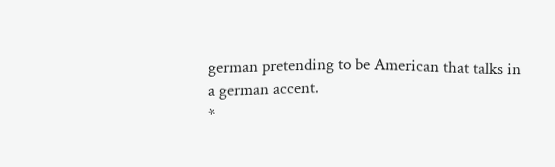german pretending to be American that talks in a german accent.
*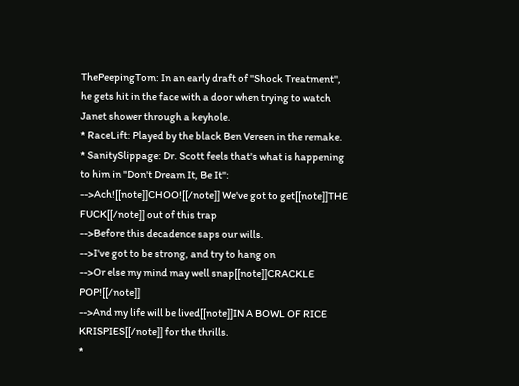ThePeepingTom: In an early draft of ''Shock Treatment'', he gets hit in the face with a door when trying to watch Janet shower through a keyhole.
* RaceLift: Played by the black Ben Vereen in the remake.
* SanitySlippage: Dr. Scott feels that's what is happening to him in "Don't Dream It, Be It":
-->Ach![[note]]CHOO![[/note]] We've got to get[[note]]THE FUCK[[/note]] out of this trap
-->Before this decadence saps our wills.
-->I've got to be strong, and try to hang on
-->Or else my mind may well snap[[note]]CRACKLE POP![[/note]]
-->And my life will be lived[[note]]IN A BOWL OF RICE KRISPIES[[/note]] for the thrills.
*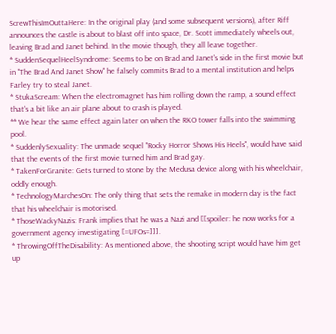ScrewThisImOuttaHere: In the original play (and some subsequent versions), after Riff announces the castle is about to blast off into space, Dr. Scott immediately wheels out, leaving Brad and Janet behind. In the movie though, they all leave together.
* SuddenSequelHeelSyndrome: Seems to be on Brad and Janet's side in the first movie but in ''The Brad And Janet Show'' he falsely commits Brad to a mental institution and helps Farley try to steal Janet.
* StukaScream: When the electromagnet has him rolling down the ramp, a sound effect that's a bit like an air plane about to crash is played.
** We hear the same effect again later on when the RKO tower falls into the swimming pool.
* SuddenlySexuality: The unmade sequel ''Rocky Horror Shows His Heels'', would have said that the events of the first movie turned him and Brad gay.
* TakenForGranite: Gets turned to stone by the Medusa device along with his wheelchair, oddly enough.
* TechnologyMarchesOn: The only thing that sets the remake in modern day is the fact that his wheelchair is motorised.
* ThoseWackyNazis: Frank implies that he was a Nazi and [[spoiler: he now works for a government agency investigating [=UFOs=]]].
* ThrowingOffTheDisability: As mentioned above, the shooting script would have him get up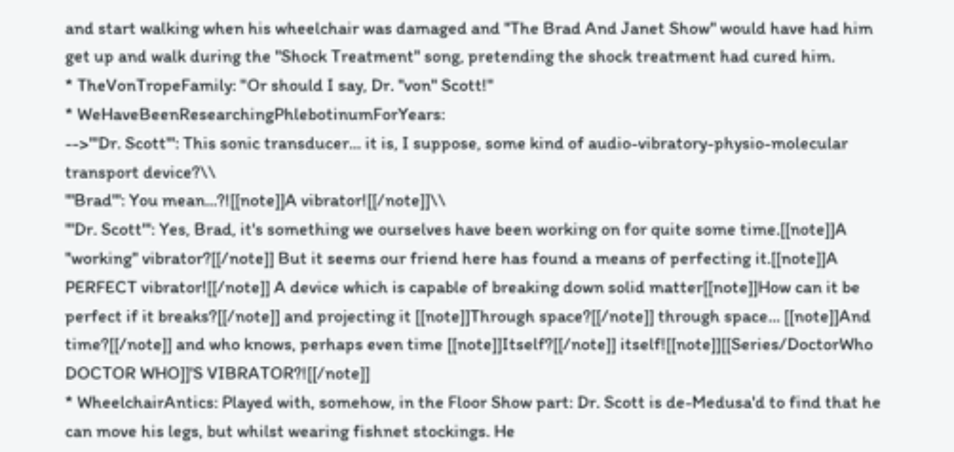and start walking when his wheelchair was damaged and ''The Brad And Janet Show'' would have had him get up and walk during the ''Shock Treatment'' song, pretending the shock treatment had cured him.
* TheVonTropeFamily: "Or should I say, Dr. ''von'' Scott!"
* WeHaveBeenResearchingPhlebotinumForYears:
-->'''Dr. Scott''': This sonic transducer... it is, I suppose, some kind of audio-vibratory-physio-molecular transport device?\\
'''Brad''': You mean...?![[note]]A vibrator![[/note]]\\
'''Dr. Scott''': Yes, Brad, it's something we ourselves have been working on for quite some time.[[note]]A ''working'' vibrator?[[/note]] But it seems our friend here has found a means of perfecting it.[[note]]A PERFECT vibrator![[/note]] A device which is capable of breaking down solid matter[[note]]How can it be perfect if it breaks?[[/note]] and projecting it [[note]]Through space?[[/note]] through space... [[note]]And time?[[/note]] and who knows, perhaps even time [[note]]Itself?[[/note]] itself![[note]][[Series/DoctorWho DOCTOR WHO]]'S VIBRATOR?![[/note]]
* WheelchairAntics: Played with, somehow, in the Floor Show part: Dr. Scott is de-Medusa'd to find that he can move his legs, but whilst wearing fishnet stockings. He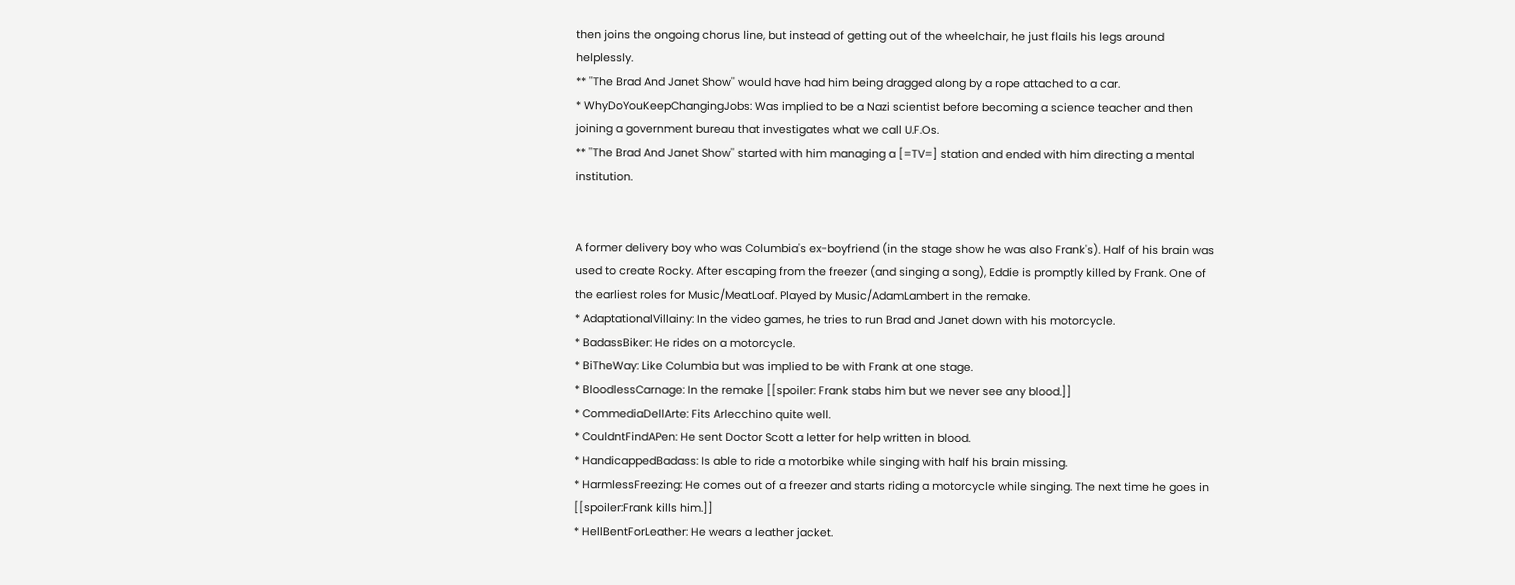then joins the ongoing chorus line, but instead of getting out of the wheelchair, he just flails his legs around helplessly.
** ''The Brad And Janet Show'' would have had him being dragged along by a rope attached to a car.
* WhyDoYouKeepChangingJobs: Was implied to be a Nazi scientist before becoming a science teacher and then joining a government bureau that investigates what we call U.F.Os.
** ''The Brad And Janet Show'' started with him managing a [=TV=] station and ended with him directing a mental institution.


A former delivery boy who was Columbia's ex-boyfriend (in the stage show he was also Frank's). Half of his brain was used to create Rocky. After escaping from the freezer (and singing a song), Eddie is promptly killed by Frank. One of the earliest roles for Music/MeatLoaf. Played by Music/AdamLambert in the remake.
* AdaptationalVillainy: In the video games, he tries to run Brad and Janet down with his motorcycle.
* BadassBiker: He rides on a motorcycle.
* BiTheWay: Like Columbia but was implied to be with Frank at one stage.
* BloodlessCarnage: In the remake [[spoiler: Frank stabs him but we never see any blood.]]
* CommediaDellArte: Fits Arlecchino quite well.
* CouldntFindAPen: He sent Doctor Scott a letter for help written in blood.
* HandicappedBadass: Is able to ride a motorbike while singing with half his brain missing.
* HarmlessFreezing: He comes out of a freezer and starts riding a motorcycle while singing. The next time he goes in [[spoiler:Frank kills him.]]
* HellBentForLeather: He wears a leather jacket.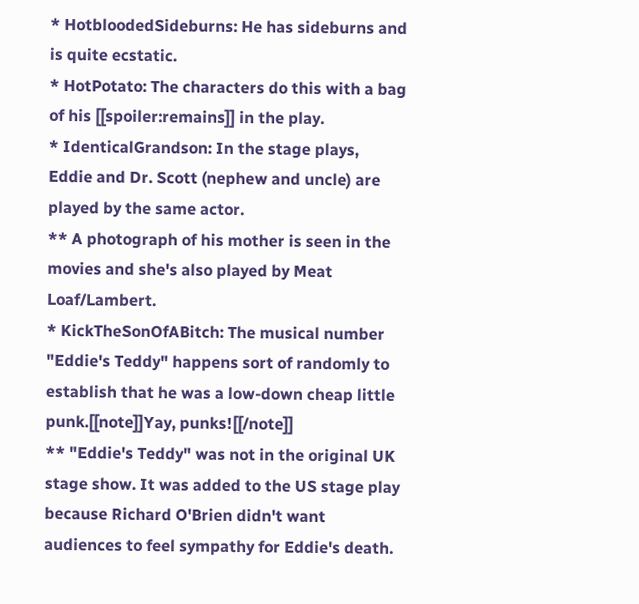* HotbloodedSideburns: He has sideburns and is quite ecstatic.
* HotPotato: The characters do this with a bag of his [[spoiler:remains]] in the play.
* IdenticalGrandson: In the stage plays, Eddie and Dr. Scott (nephew and uncle) are played by the same actor.
** A photograph of his mother is seen in the movies and she's also played by Meat Loaf/Lambert.
* KickTheSonOfABitch: The musical number "Eddie's Teddy" happens sort of randomly to establish that he was a low-down cheap little punk.[[note]]Yay, punks![[/note]]
** "Eddie's Teddy" was not in the original UK stage show. It was added to the US stage play because Richard O'Brien didn't want audiences to feel sympathy for Eddie's death.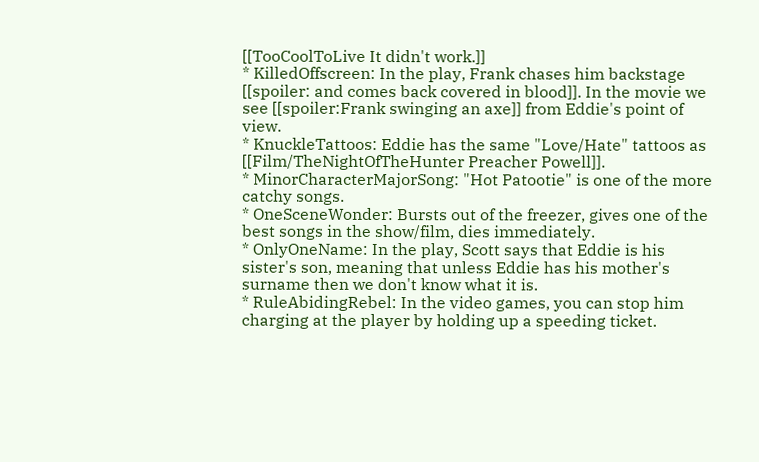[[TooCoolToLive It didn't work.]]
* KilledOffscreen: In the play, Frank chases him backstage [[spoiler: and comes back covered in blood]]. In the movie we see [[spoiler:Frank swinging an axe]] from Eddie's point of view.
* KnuckleTattoos: Eddie has the same "Love/Hate" tattoos as [[Film/TheNightOfTheHunter Preacher Powell]].
* MinorCharacterMajorSong: "Hot Patootie" is one of the more catchy songs.
* OneSceneWonder: Bursts out of the freezer, gives one of the best songs in the show/film, dies immediately.
* OnlyOneName: In the play, Scott says that Eddie is his sister's son, meaning that unless Eddie has his mother's surname then we don't know what it is.
* RuleAbidingRebel: In the video games, you can stop him charging at the player by holding up a speeding ticket.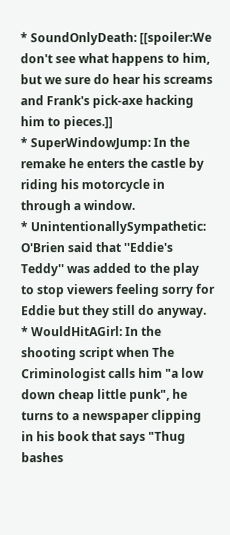* SoundOnlyDeath: [[spoiler:We don't see what happens to him, but we sure do hear his screams and Frank's pick-axe hacking him to pieces.]]
* SuperWindowJump: In the remake he enters the castle by riding his motorcycle in through a window.
* UnintentionallySympathetic: O'Brien said that ''Eddie's Teddy'' was added to the play to stop viewers feeling sorry for Eddie but they still do anyway.
* WouldHitAGirl: In the shooting script when The Criminologist calls him "a low down cheap little punk", he turns to a newspaper clipping in his book that says "Thug bashes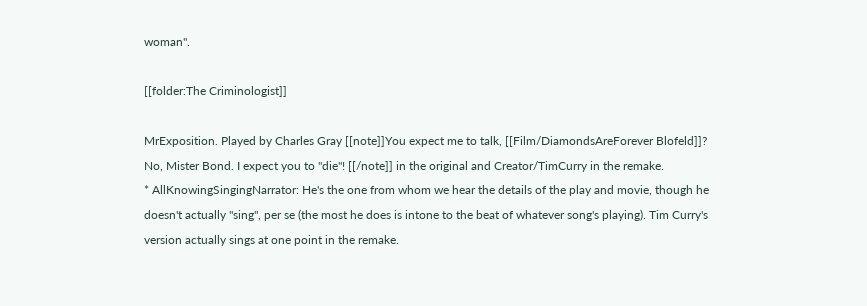woman".

[[folder:The Criminologist]]

MrExposition. Played by Charles Gray [[note]]You expect me to talk, [[Film/DiamondsAreForever Blofeld]]? No, Mister Bond. I expect you to ''die''! [[/note]] in the original and Creator/TimCurry in the remake.
* AllKnowingSingingNarrator: He's the one from whom we hear the details of the play and movie, though he doesn't actually ''sing'', per se (the most he does is intone to the beat of whatever song's playing). Tim Curry's version actually sings at one point in the remake.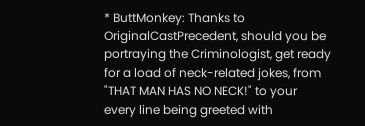* ButtMonkey: Thanks to OriginalCastPrecedent, should you be portraying the Criminologist, get ready for a load of neck-related jokes, from "THAT MAN HAS NO NECK!" to your every line being greeted with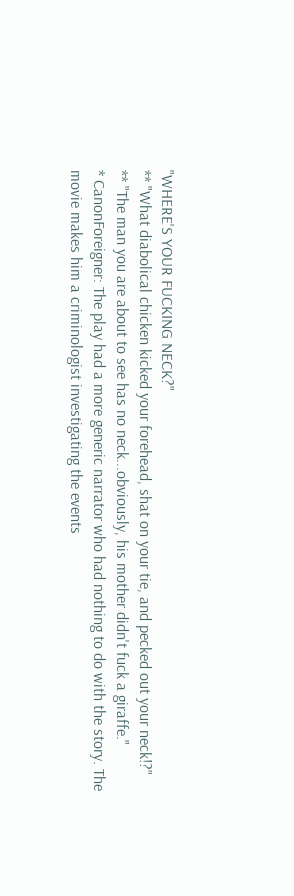"WHERE'S YOUR FUCKING NECK?"
** "What diabolical chicken kicked your forehead, shat on your tie, and pecked out your neck!?"
** "The man you are about to see has no neck...obviously, his mother didn't fuck a giraffe."
* CanonForeigner: The play had a more generic narrator who had nothing to do with the story. The movie makes him a criminologist investigating the events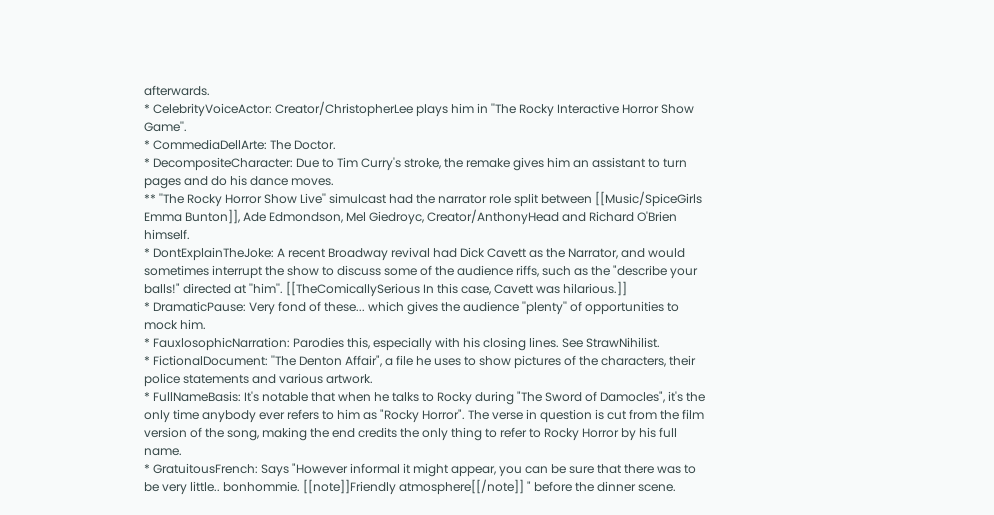afterwards.
* CelebrityVoiceActor: Creator/ChristopherLee plays him in ''The Rocky Interactive Horror Show Game''.
* CommediaDellArte: The Doctor.
* DecompositeCharacter: Due to Tim Curry's stroke, the remake gives him an assistant to turn pages and do his dance moves.
** ''The Rocky Horror Show Live'' simulcast had the narrator role split between [[Music/SpiceGirls Emma Bunton]], Ade Edmondson, Mel Giedroyc, Creator/AnthonyHead and Richard O'Brien himself.
* DontExplainTheJoke: A recent Broadway revival had Dick Cavett as the Narrator, and would sometimes interrupt the show to discuss some of the audience riffs, such as the "describe your balls!" directed at ''him''. [[TheComicallySerious In this case, Cavett was hilarious.]]
* DramaticPause: Very fond of these... which gives the audience ''plenty'' of opportunities to mock him.
* FauxlosophicNarration: Parodies this, especially with his closing lines. See StrawNihilist.
* FictionalDocument: ''The Denton Affair", a file he uses to show pictures of the characters, their police statements and various artwork.
* FullNameBasis: It's notable that when he talks to Rocky during "The Sword of Damocles", it's the only time anybody ever refers to him as "Rocky Horror". The verse in question is cut from the film version of the song, making the end credits the only thing to refer to Rocky Horror by his full name.
* GratuitousFrench: Says "However informal it might appear, you can be sure that there was to be very little.. bonhommie. [[note]]Friendly atmosphere[[/note]] " before the dinner scene.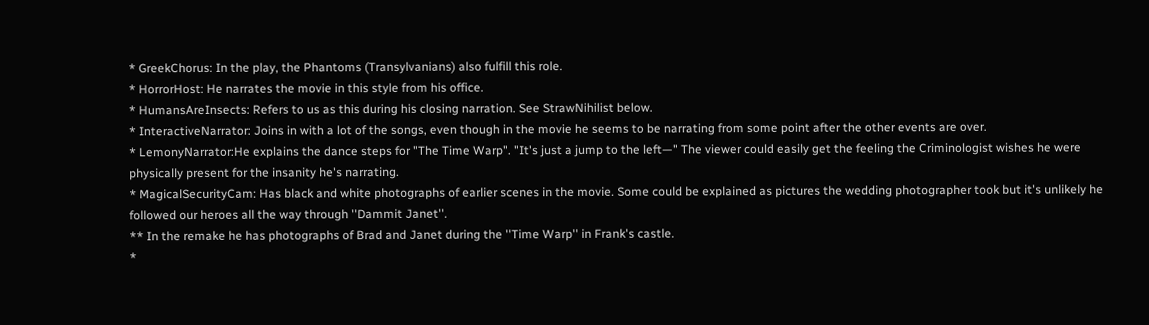* GreekChorus: In the play, the Phantoms (Transylvanians) also fulfill this role.
* HorrorHost: He narrates the movie in this style from his office.
* HumansAreInsects: Refers to us as this during his closing narration. See StrawNihilist below.
* InteractiveNarrator: Joins in with a lot of the songs, even though in the movie he seems to be narrating from some point after the other events are over.
* LemonyNarrator:He explains the dance steps for "The Time Warp". "It's just a jump to the left—" The viewer could easily get the feeling the Criminologist wishes he were physically present for the insanity he's narrating.
* MagicalSecurityCam: Has black and white photographs of earlier scenes in the movie. Some could be explained as pictures the wedding photographer took but it's unlikely he followed our heroes all the way through ''Dammit Janet''.
** In the remake he has photographs of Brad and Janet during the ''Time Warp'' in Frank's castle.
*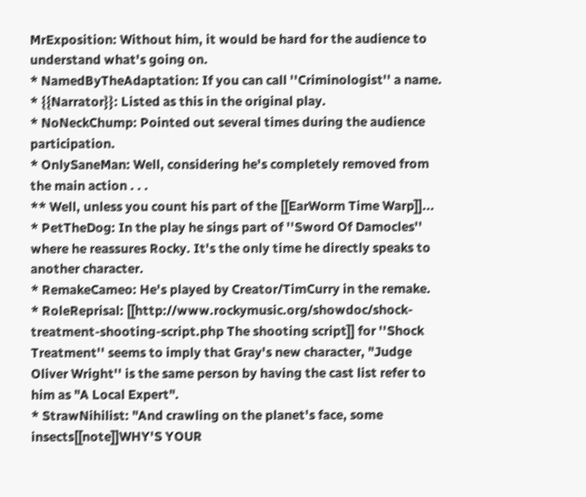MrExposition: Without him, it would be hard for the audience to understand what's going on.
* NamedByTheAdaptation: If you can call ''Criminologist'' a name.
* {{Narrator}}: Listed as this in the original play.
* NoNeckChump: Pointed out several times during the audience participation.
* OnlySaneMan: Well, considering he's completely removed from the main action . . .
** Well, unless you count his part of the [[EarWorm Time Warp]]...
* PetTheDog: In the play he sings part of ''Sword Of Damocles'' where he reassures Rocky. It's the only time he directly speaks to another character.
* RemakeCameo: He's played by Creator/TimCurry in the remake.
* RoleReprisal: [[http://www.rockymusic.org/showdoc/shock-treatment-shooting-script.php The shooting script]] for ''Shock Treatment'' seems to imply that Gray's new character, "Judge Oliver Wright'' is the same person by having the cast list refer to him as "A Local Expert".
* StrawNihilist: "And crawling on the planet's face, some insects[[note]]WHY'S YOUR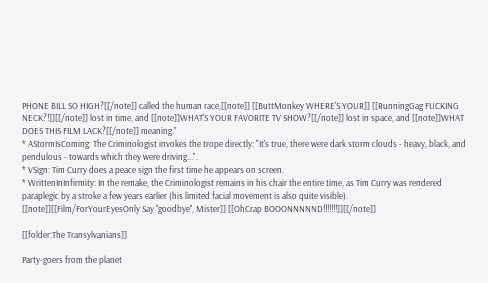PHONE BILL SO HIGH?[[/note]] called the human race,[[note]] [[ButtMonkey WHERE'S YOUR]] [[RunningGag FUCKING NECK?!]][[/note]] lost in time, and [[note]]WHAT'S YOUR FAVORITE TV SHOW?[[/note]] lost in space, and [[note]]WHAT DOES THIS FILM LACK?[[/note]] meaning."
* AStormIsComing: The Criminologist invokes the trope directly: "It's true, there were dark storm clouds - heavy, black, and pendulous - towards which they were driving...".
* VSign: Tim Curry does a peace sign the first time he appears on screen.
* WrittenInInfirmity: In the remake, the Criminologist remains in his chair the entire time, as Tim Curry was rendered paraplegic by a stroke a few years earlier (his limited facial movement is also quite visible).
[[note]][[Film/ForYourEyesOnly Say ''goodbye'', Mister]] [[OhCrap BOOONNNNND!!!!!!!]][[/note]]

[[folder:The Transylvanians]]

Party-goers from the planet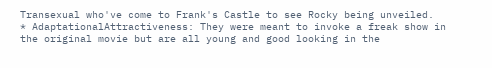Transexual who've come to Frank's Castle to see Rocky being unveiled.
* AdaptationalAttractiveness: They were meant to invoke a freak show in the original movie but are all young and good looking in the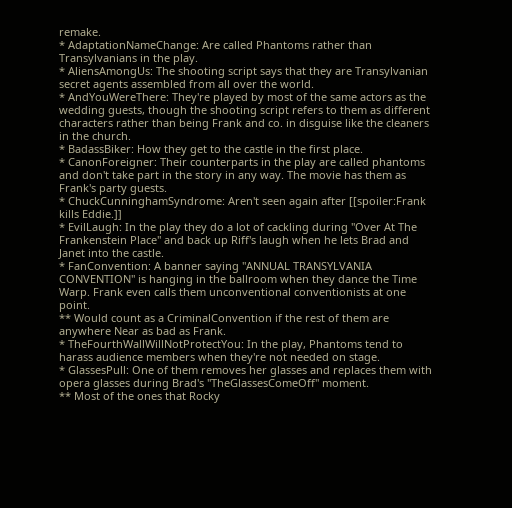remake.
* AdaptationNameChange: Are called Phantoms rather than Transylvanians in the play.
* AliensAmongUs: The shooting script says that they are Transylvanian secret agents assembled from all over the world.
* AndYouWereThere: They're played by most of the same actors as the wedding guests, though the shooting script refers to them as different characters rather than being Frank and co. in disguise like the cleaners in the church.
* BadassBiker: How they get to the castle in the first place.
* CanonForeigner: Their counterparts in the play are called phantoms and don't take part in the story in any way. The movie has them as Frank's party guests.
* ChuckCunninghamSyndrome: Aren't seen again after [[spoiler:Frank kills Eddie.]]
* EvilLaugh: In the play they do a lot of cackling during ''Over At The Frankenstein Place'' and back up Riff's laugh when he lets Brad and Janet into the castle.
* FanConvention: A banner saying "ANNUAL TRANSYLVANIA CONVENTION" is hanging in the ballroom when they dance the Time Warp. Frank even calls them unconventional conventionists at one point.
** Would count as a CriminalConvention if the rest of them are anywhere Near as bad as Frank.
* TheFourthWallWillNotProtectYou: In the play, Phantoms tend to harass audience members when they're not needed on stage.
* GlassesPull: One of them removes her glasses and replaces them with opera glasses during Brad's ''TheGlassesComeOff'' moment.
** Most of the ones that Rocky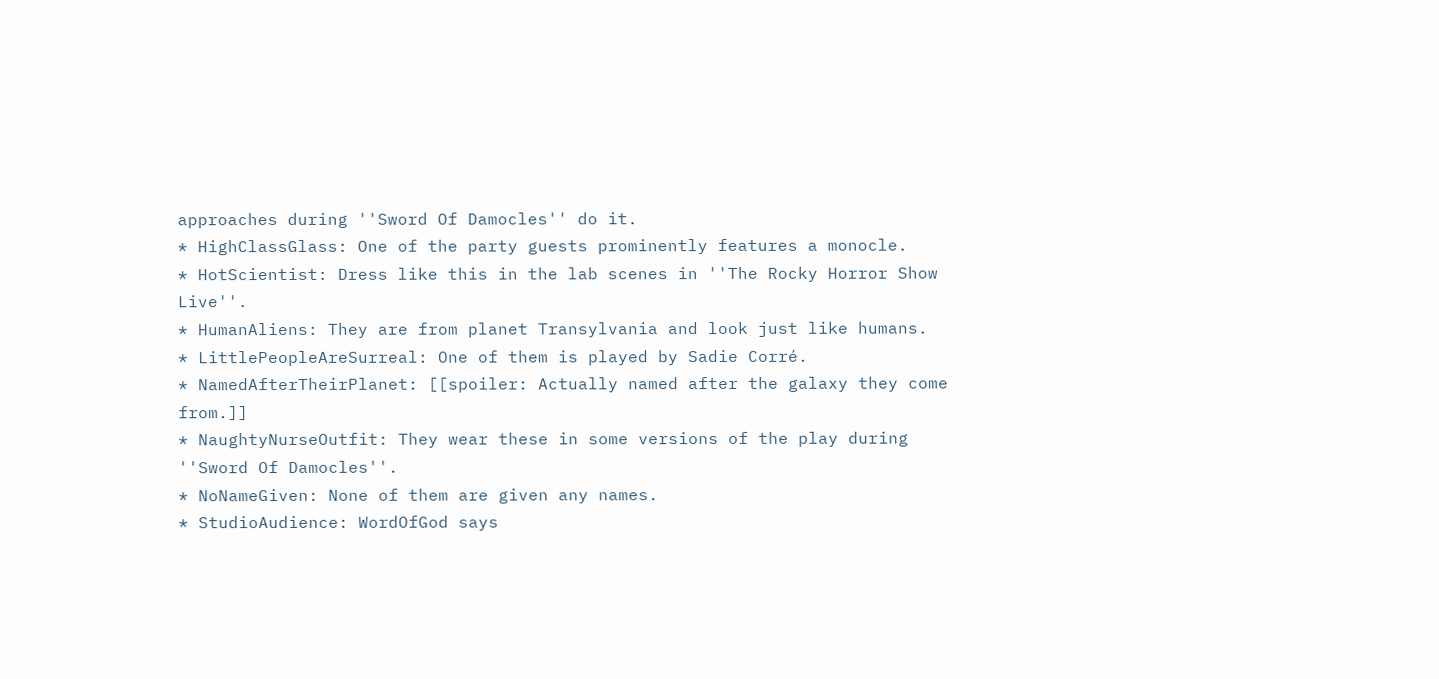approaches during ''Sword Of Damocles'' do it.
* HighClassGlass: One of the party guests prominently features a monocle.
* HotScientist: Dress like this in the lab scenes in ''The Rocky Horror Show Live''.
* HumanAliens: They are from planet Transylvania and look just like humans.
* LittlePeopleAreSurreal: One of them is played by Sadie Corré.
* NamedAfterTheirPlanet: [[spoiler: Actually named after the galaxy they come from.]]
* NaughtyNurseOutfit: They wear these in some versions of the play during ''Sword Of Damocles''.
* NoNameGiven: None of them are given any names.
* StudioAudience: WordOfGod says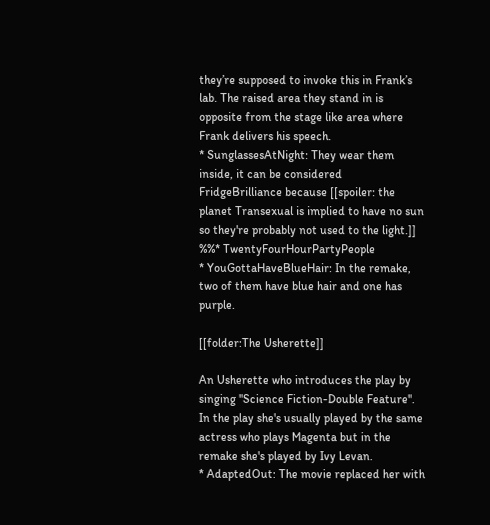they’re supposed to invoke this in Frank’s lab. The raised area they stand in is opposite from the stage like area where Frank delivers his speech.
* SunglassesAtNight: They wear them inside, it can be considered FridgeBrilliance because [[spoiler: the planet Transexual is implied to have no sun so they're probably not used to the light.]]
%%* TwentyFourHourPartyPeople
* YouGottaHaveBlueHair: In the remake, two of them have blue hair and one has purple.

[[folder:The Usherette]]

An Usherette who introduces the play by singing ''Science Fiction-Double Feature''. In the play she's usually played by the same actress who plays Magenta but in the remake she's played by Ivy Levan.
* AdaptedOut: The movie replaced her with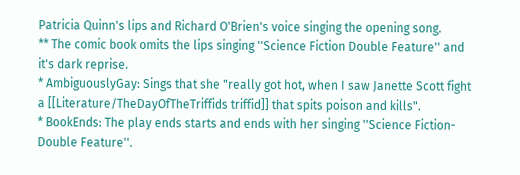Patricia Quinn's lips and Richard O'Brien's voice singing the opening song.
** The comic book omits the lips singing ''Science Fiction Double Feature'' and it's dark reprise.
* AmbiguouslyGay: Sings that she "really got hot, when I saw Janette Scott fight a [[Literature/TheDayOfTheTriffids triffid]] that spits poison and kills".
* BookEnds: The play ends starts and ends with her singing ''Science Fiction-Double Feature''.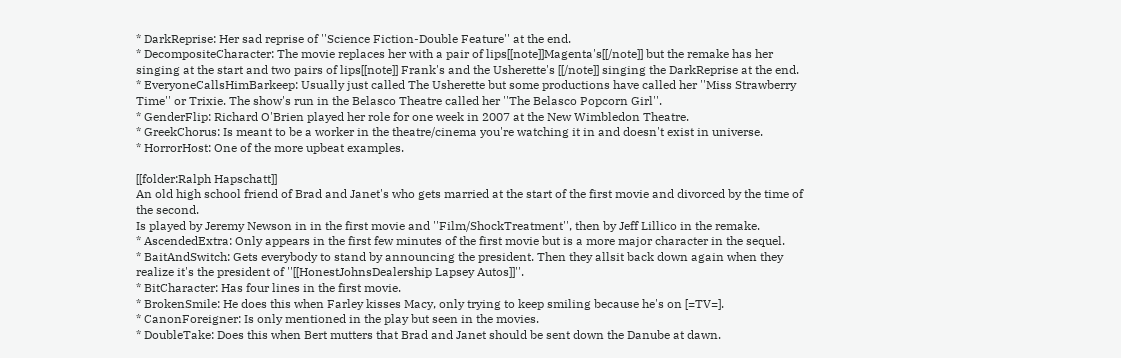* DarkReprise: Her sad reprise of ''Science Fiction-Double Feature'' at the end.
* DecompositeCharacter: The movie replaces her with a pair of lips[[note]]Magenta's[[/note]] but the remake has her singing at the start and two pairs of lips[[note]] Frank's and the Usherette's [[/note]] singing the DarkReprise at the end.
* EveryoneCallsHimBarkeep: Usually just called The Usherette but some productions have called her ''Miss Strawberry Time'' or Trixie. The show's run in the Belasco Theatre called her ''The Belasco Popcorn Girl''.
* GenderFlip: Richard O'Brien played her role for one week in 2007 at the New Wimbledon Theatre.
* GreekChorus: Is meant to be a worker in the theatre/cinema you're watching it in and doesn't exist in universe.
* HorrorHost: One of the more upbeat examples.

[[folder:Ralph Hapschatt]]
An old high school friend of Brad and Janet's who gets married at the start of the first movie and divorced by the time of the second.
Is played by Jeremy Newson in in the first movie and ''Film/ShockTreatment'', then by Jeff Lillico in the remake.
* AscendedExtra: Only appears in the first few minutes of the first movie but is a more major character in the sequel.
* BaitAndSwitch: Gets everybody to stand by announcing the president. Then they allsit back down again when they realize it's the president of ''[[HonestJohnsDealership Lapsey Autos]]''.
* BitCharacter: Has four lines in the first movie.
* BrokenSmile: He does this when Farley kisses Macy, only trying to keep smiling because he's on [=TV=].
* CanonForeigner: Is only mentioned in the play but seen in the movies.
* DoubleTake: Does this when Bert mutters that Brad and Janet should be sent down the Danube at dawn.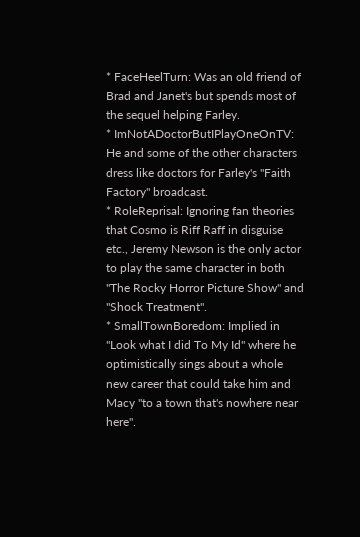* FaceHeelTurn: Was an old friend of Brad and Janet's but spends most of the sequel helping Farley.
* ImNotADoctorButIPlayOneOnTV: He and some of the other characters dress like doctors for Farley's ''Faith Factory'' broadcast.
* RoleReprisal: Ignoring fan theories that Cosmo is Riff Raff in disguise etc., Jeremy Newson is the only actor to play the same character in both ''The Rocky Horror Picture Show'' and ''Shock Treatment''.
* SmallTownBoredom: Implied in ''Look what I did To My Id'' where he optimistically sings about a whole new career that could take him and Macy "to a town that's nowhere near here".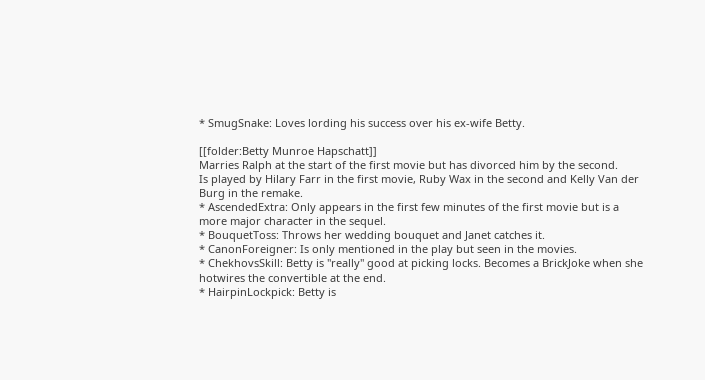* SmugSnake: Loves lording his success over his ex-wife Betty.

[[folder:Betty Munroe Hapschatt]]
Marries Ralph at the start of the first movie but has divorced him by the second.
Is played by Hilary Farr in the first movie, Ruby Wax in the second and Kelly Van der Burg in the remake.
* AscendedExtra: Only appears in the first few minutes of the first movie but is a more major character in the sequel.
* BouquetToss: Throws her wedding bouquet and Janet catches it.
* CanonForeigner: Is only mentioned in the play but seen in the movies.
* ChekhovsSkill: Betty is ''really'' good at picking locks. Becomes a BrickJoke when she hotwires the convertible at the end.
* HairpinLockpick: Betty is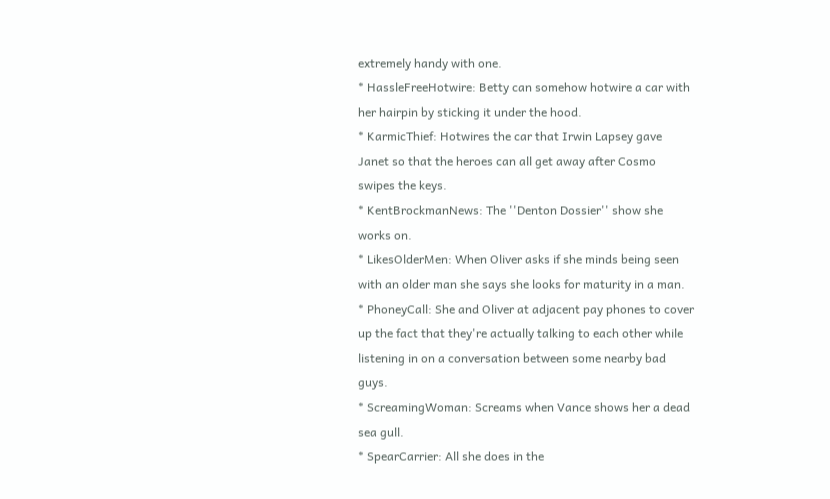extremely handy with one.
* HassleFreeHotwire: Betty can somehow hotwire a car with her hairpin by sticking it under the hood.
* KarmicThief: Hotwires the car that Irwin Lapsey gave Janet so that the heroes can all get away after Cosmo swipes the keys.
* KentBrockmanNews: The ''Denton Dossier'' show she works on.
* LikesOlderMen: When Oliver asks if she minds being seen with an older man she says she looks for maturity in a man.
* PhoneyCall: She and Oliver at adjacent pay phones to cover up the fact that they're actually talking to each other while listening in on a conversation between some nearby bad guys.
* ScreamingWoman: Screams when Vance shows her a dead sea gull.
* SpearCarrier: All she does in the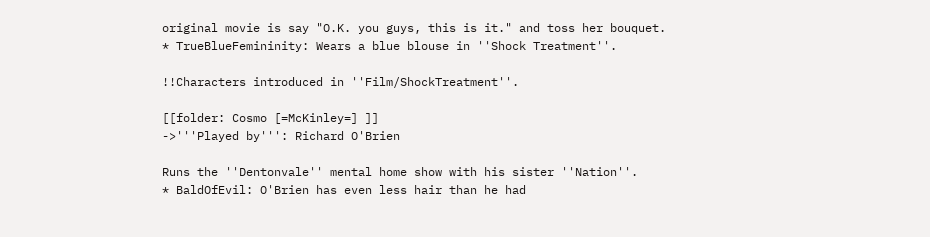original movie is say "O.K. you guys, this is it." and toss her bouquet.
* TrueBlueFemininity: Wears a blue blouse in ''Shock Treatment''.

!!Characters introduced in ''Film/ShockTreatment''.

[[folder: Cosmo [=McKinley=] ]]
->'''Played by''': Richard O'Brien

Runs the ''Dentonvale'' mental home show with his sister ''Nation''.
* BaldOfEvil: O'Brien has even less hair than he had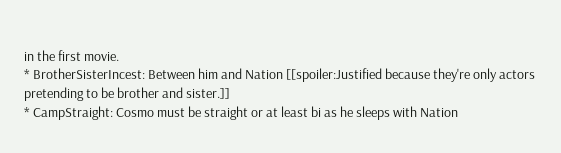in the first movie.
* BrotherSisterIncest: Between him and Nation [[spoiler:Justified because they're only actors pretending to be brother and sister.]]
* CampStraight: Cosmo must be straight or at least bi as he sleeps with Nation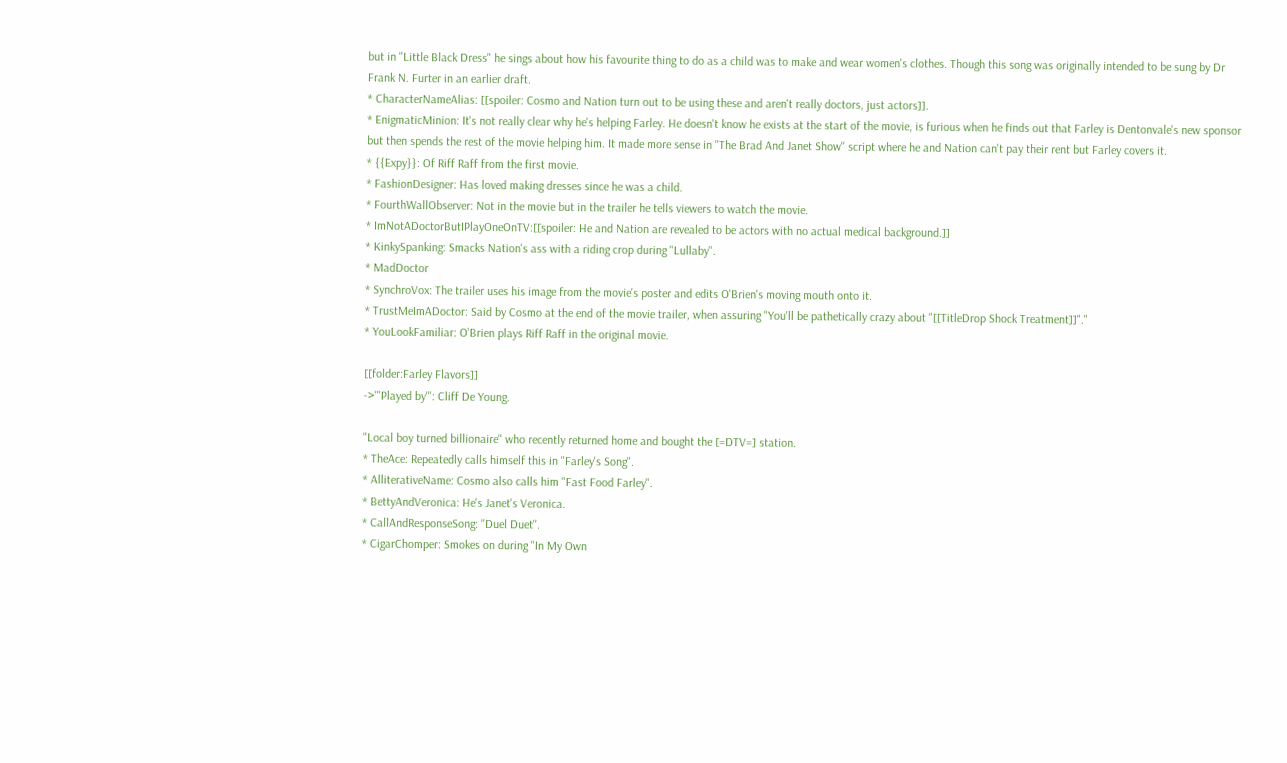but in "Little Black Dress" he sings about how his favourite thing to do as a child was to make and wear women's clothes. Though this song was originally intended to be sung by Dr Frank N. Furter in an earlier draft.
* CharacterNameAlias: [[spoiler: Cosmo and Nation turn out to be using these and aren't really doctors, just actors]].
* EnigmaticMinion: It's not really clear why he's helping Farley. He doesn't know he exists at the start of the movie, is furious when he finds out that Farley is Dentonvale's new sponsor but then spends the rest of the movie helping him. It made more sense in ''The Brad And Janet Show'' script where he and Nation can't pay their rent but Farley covers it.
* {{Expy}}: Of Riff Raff from the first movie.
* FashionDesigner: Has loved making dresses since he was a child.
* FourthWallObserver: Not in the movie but in the trailer he tells viewers to watch the movie.
* ImNotADoctorButIPlayOneOnTV:[[spoiler: He and Nation are revealed to be actors with no actual medical background.]]
* KinkySpanking: Smacks Nation's ass with a riding crop during ''Lullaby''.
* MadDoctor
* SynchroVox: The trailer uses his image from the movie's poster and edits O'Brien's moving mouth onto it.
* TrustMeImADoctor: Said by Cosmo at the end of the movie trailer, when assuring "You'll be pathetically crazy about "[[TitleDrop Shock Treatment]]"."
* YouLookFamiliar: O'Brien plays Riff Raff in the original movie.

[[folder:Farley Flavors]]
->'''Played by''': Cliff De Young.

"Local boy turned billionaire" who recently returned home and bought the [=DTV=] station.
* TheAce: Repeatedly calls himself this in ''Farley's Song''.
* AlliterativeName: Cosmo also calls him "Fast Food Farley".
* BettyAndVeronica: He's Janet's Veronica.
* CallAndResponseSong: ''Duel Duet''.
* CigarChomper: Smokes on during ''In My Own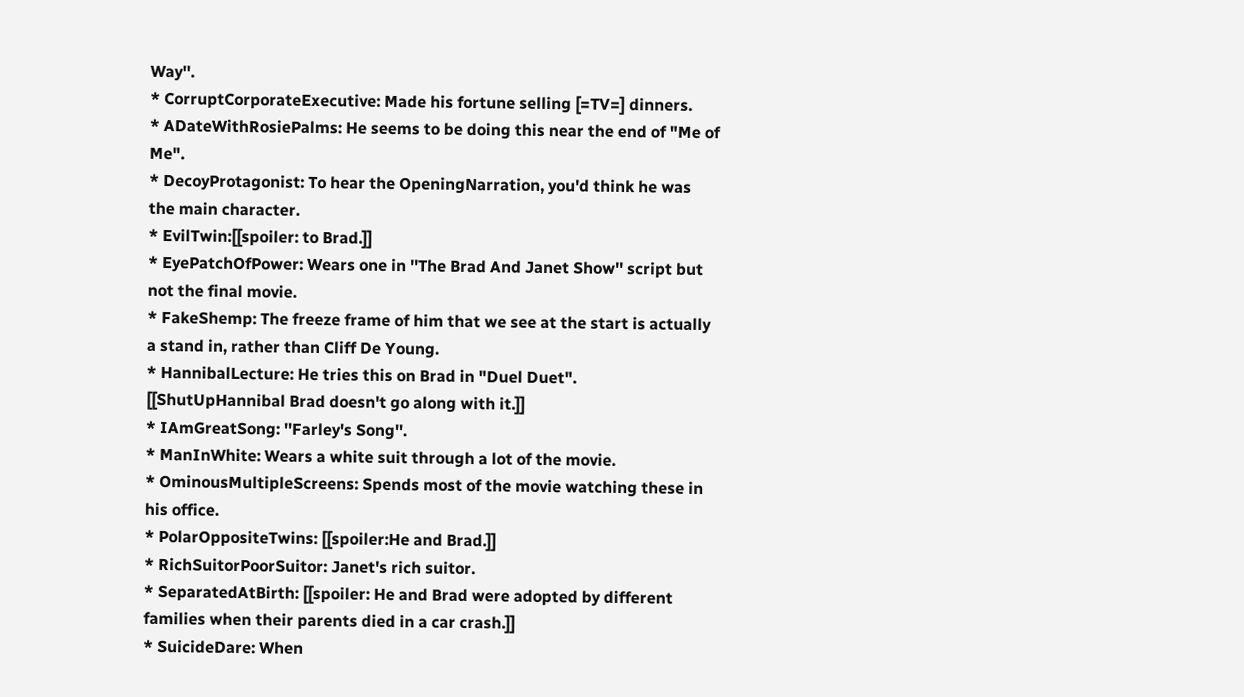Way''.
* CorruptCorporateExecutive: Made his fortune selling [=TV=] dinners.
* ADateWithRosiePalms: He seems to be doing this near the end of "Me of Me".
* DecoyProtagonist: To hear the OpeningNarration, you'd think he was the main character.
* EvilTwin:[[spoiler: to Brad.]]
* EyePatchOfPower: Wears one in ''The Brad And Janet Show'' script but not the final movie.
* FakeShemp: The freeze frame of him that we see at the start is actually a stand in, rather than Cliff De Young.
* HannibalLecture: He tries this on Brad in "Duel Duet". [[ShutUpHannibal Brad doesn't go along with it.]]
* IAmGreatSong: ''Farley's Song''.
* ManInWhite: Wears a white suit through a lot of the movie.
* OminousMultipleScreens: Spends most of the movie watching these in his office.
* PolarOppositeTwins: [[spoiler:He and Brad.]]
* RichSuitorPoorSuitor: Janet's rich suitor.
* SeparatedAtBirth: [[spoiler: He and Brad were adopted by different families when their parents died in a car crash.]]
* SuicideDare: When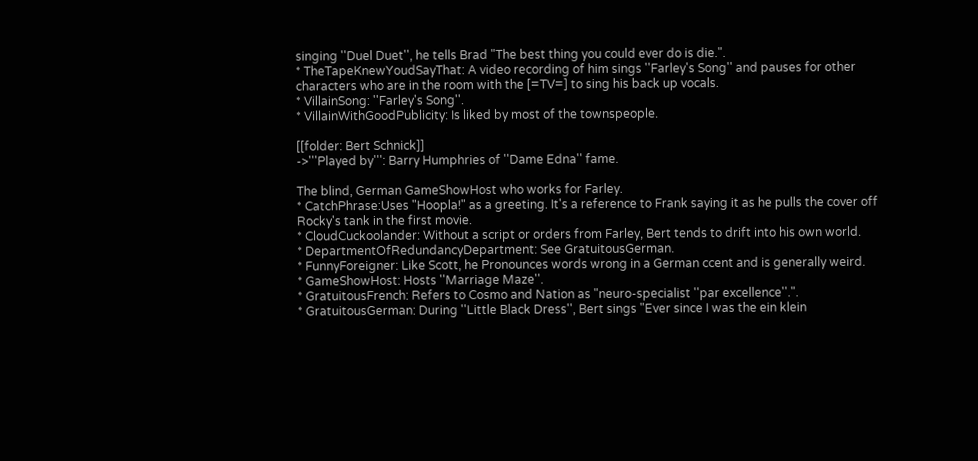singing ''Duel Duet'', he tells Brad "The best thing you could ever do is die.".
* TheTapeKnewYoudSayThat: A video recording of him sings ''Farley's Song'' and pauses for other characters who are in the room with the [=TV=] to sing his back up vocals.
* VillainSong: ''Farley's Song''.
* VillainWithGoodPublicity: Is liked by most of the townspeople.

[[folder: Bert Schnick]]
->'''Played by''': Barry Humphries of ''Dame Edna'' fame.

The blind, German GameShowHost who works for Farley.
* CatchPhrase:Uses "Hoopla!" as a greeting. It's a reference to Frank saying it as he pulls the cover off Rocky's tank in the first movie.
* CloudCuckoolander: Without a script or orders from Farley, Bert tends to drift into his own world.
* DepartmentOfRedundancyDepartment: See GratuitousGerman.
* FunnyForeigner: Like Scott, he Pronounces words wrong in a German ccent and is generally weird.
* GameShowHost: Hosts ''Marriage Maze''.
* GratuitousFrench: Refers to Cosmo and Nation as "neuro-specialist ''par excellence''.".
* GratuitousGerman: During ''Little Black Dress'', Bert sings "Ever since I was the ein klein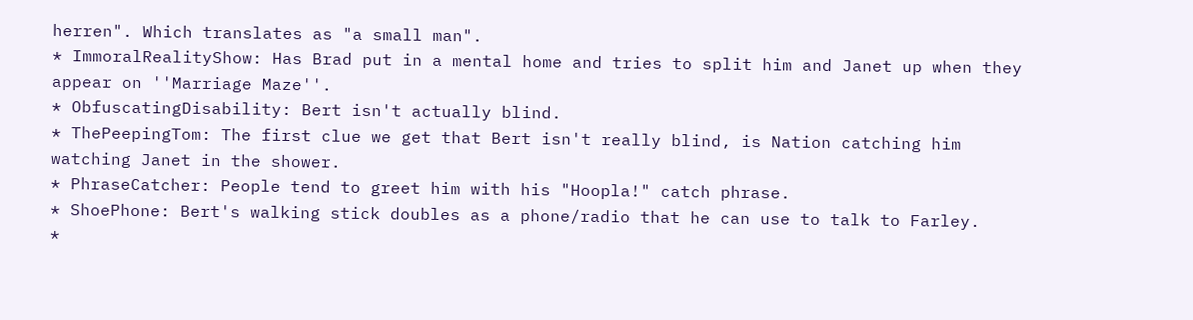herren". Which translates as "a small man".
* ImmoralRealityShow: Has Brad put in a mental home and tries to split him and Janet up when they appear on ''Marriage Maze''.
* ObfuscatingDisability: Bert isn't actually blind.
* ThePeepingTom: The first clue we get that Bert isn't really blind, is Nation catching him watching Janet in the shower.
* PhraseCatcher: People tend to greet him with his "Hoopla!" catch phrase.
* ShoePhone: Bert's walking stick doubles as a phone/radio that he can use to talk to Farley.
*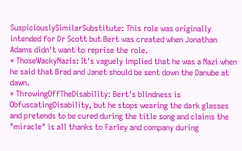SuspiciouslySimilarSubstitute: This role was originally intended for Dr Scott but Bert was created when Jonathan Adams didn't want to reprise the role.
* ThoseWackyNazis: It's vaguely implied that he was a Nazi when he said that Brad and Janet should be sent down the Danube at dawn.
* ThrowingOffTheDisability: Bert's blindness is ObfuscatingDisability, but he stops wearing the dark glasses and pretends to be cured during the title song and claims the "miracle" is all thanks to Farley and company during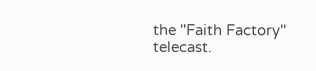the ''Faith Factory'' telecast.